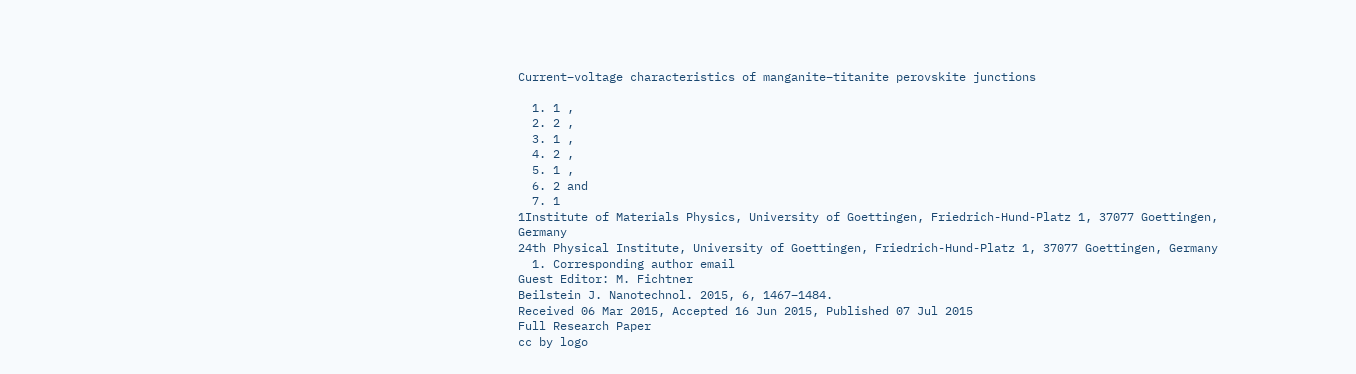Current–voltage characteristics of manganite–titanite perovskite junctions

  1. 1 ,
  2. 2 ,
  3. 1 ,
  4. 2 ,
  5. 1 ,
  6. 2 and
  7. 1
1Institute of Materials Physics, University of Goettingen, Friedrich-Hund-Platz 1, 37077 Goettingen, Germany
24th Physical Institute, University of Goettingen, Friedrich-Hund-Platz 1, 37077 Goettingen, Germany
  1. Corresponding author email
Guest Editor: M. Fichtner
Beilstein J. Nanotechnol. 2015, 6, 1467–1484.
Received 06 Mar 2015, Accepted 16 Jun 2015, Published 07 Jul 2015
Full Research Paper
cc by logo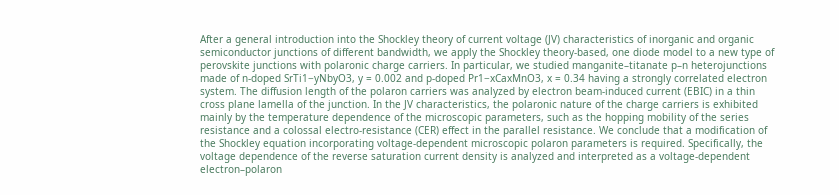After a general introduction into the Shockley theory of current voltage (JV) characteristics of inorganic and organic semiconductor junctions of different bandwidth, we apply the Shockley theory-based, one diode model to a new type of perovskite junctions with polaronic charge carriers. In particular, we studied manganite–titanate p–n heterojunctions made of n-doped SrTi1−yNbyO3, y = 0.002 and p-doped Pr1−xCaxMnO3, x = 0.34 having a strongly correlated electron system. The diffusion length of the polaron carriers was analyzed by electron beam-induced current (EBIC) in a thin cross plane lamella of the junction. In the JV characteristics, the polaronic nature of the charge carriers is exhibited mainly by the temperature dependence of the microscopic parameters, such as the hopping mobility of the series resistance and a colossal electro-resistance (CER) effect in the parallel resistance. We conclude that a modification of the Shockley equation incorporating voltage-dependent microscopic polaron parameters is required. Specifically, the voltage dependence of the reverse saturation current density is analyzed and interpreted as a voltage-dependent electron–polaron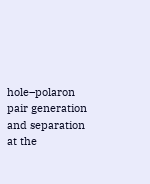hole–polaron pair generation and separation at the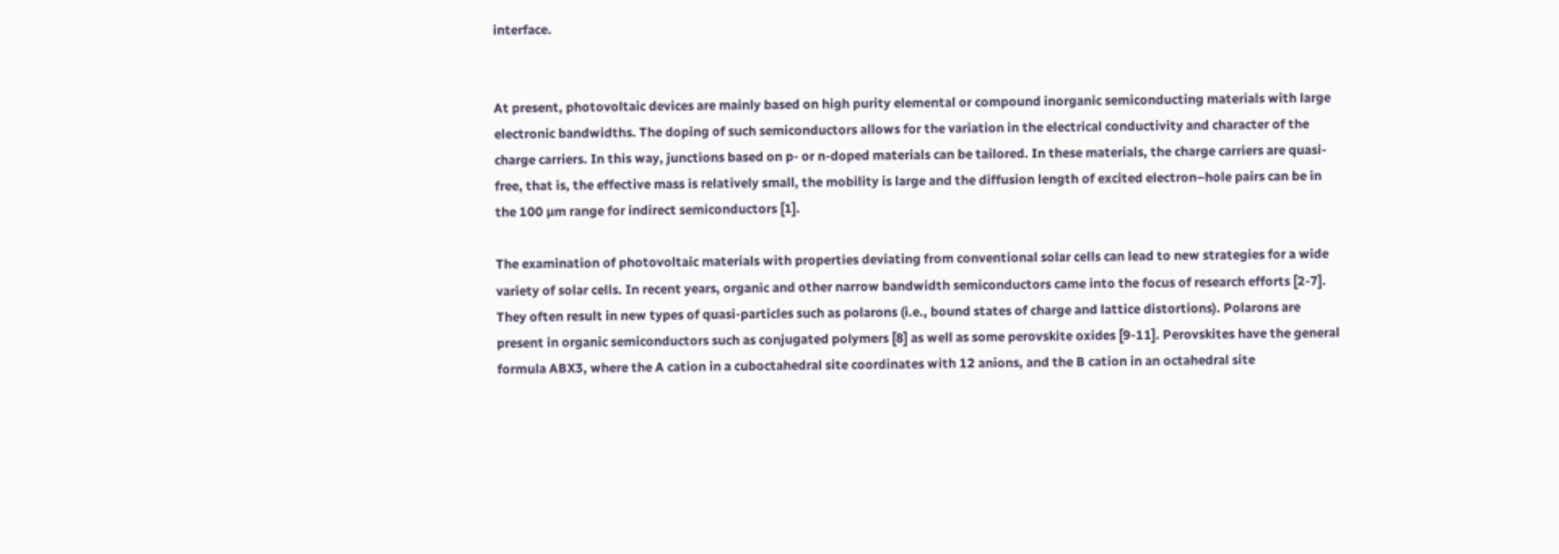interface.


At present, photovoltaic devices are mainly based on high purity elemental or compound inorganic semiconducting materials with large electronic bandwidths. The doping of such semiconductors allows for the variation in the electrical conductivity and character of the charge carriers. In this way, junctions based on p- or n-doped materials can be tailored. In these materials, the charge carriers are quasi-free, that is, the effective mass is relatively small, the mobility is large and the diffusion length of excited electron–hole pairs can be in the 100 µm range for indirect semiconductors [1].

The examination of photovoltaic materials with properties deviating from conventional solar cells can lead to new strategies for a wide variety of solar cells. In recent years, organic and other narrow bandwidth semiconductors came into the focus of research efforts [2-7]. They often result in new types of quasi-particles such as polarons (i.e., bound states of charge and lattice distortions). Polarons are present in organic semiconductors such as conjugated polymers [8] as well as some perovskite oxides [9-11]. Perovskites have the general formula ABX3, where the A cation in a cuboctahedral site coordinates with 12 anions, and the B cation in an octahedral site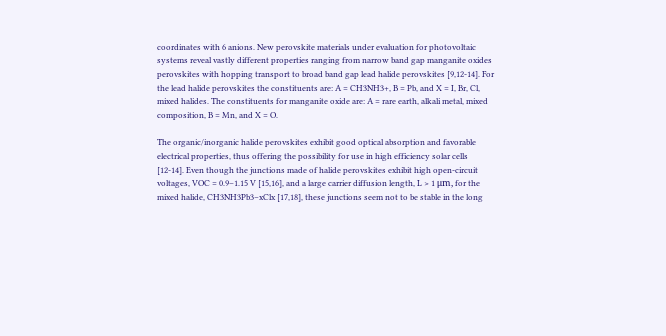coordinates with 6 anions. New perovskite materials under evaluation for photovoltaic systems reveal vastly different properties ranging from narrow band gap manganite oxides perovskites with hopping transport to broad band gap lead halide perovskites [9,12-14]. For the lead halide perovskites the constituents are: A = CH3NH3+, B = Pb, and X = I, Br, Cl, mixed halides. The constituents for manganite oxide are: A = rare earth, alkali metal, mixed composition, B = Mn, and X = O.

The organic/inorganic halide perovskites exhibit good optical absorption and favorable electrical properties, thus offering the possibility for use in high efficiency solar cells [12-14]. Even though the junctions made of halide perovskites exhibit high open-circuit voltages, VOC = 0.9–1.15 V [15,16], and a large carrier diffusion length, L > 1 μm, for the mixed halide, CH3NH3Pb3−xClx [17,18], these junctions seem not to be stable in the long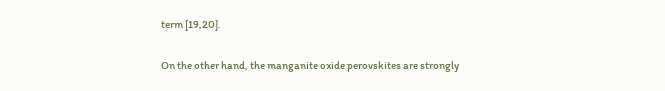term [19,20].

On the other hand, the manganite oxide perovskites are strongly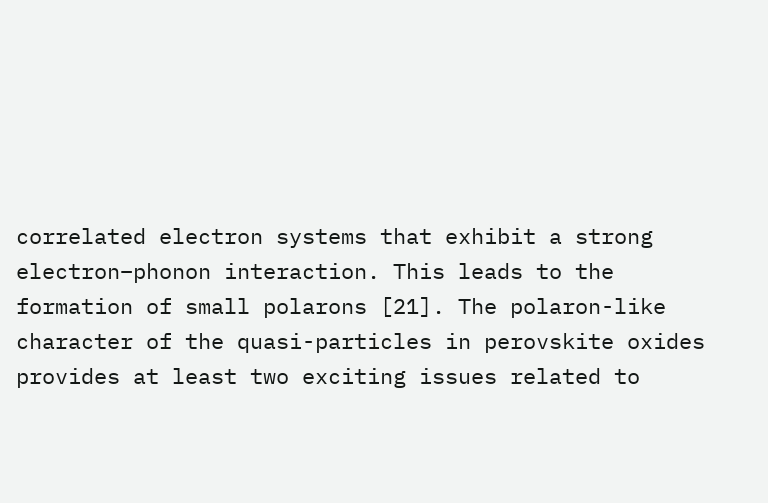correlated electron systems that exhibit a strong electron–phonon interaction. This leads to the formation of small polarons [21]. The polaron-like character of the quasi-particles in perovskite oxides provides at least two exciting issues related to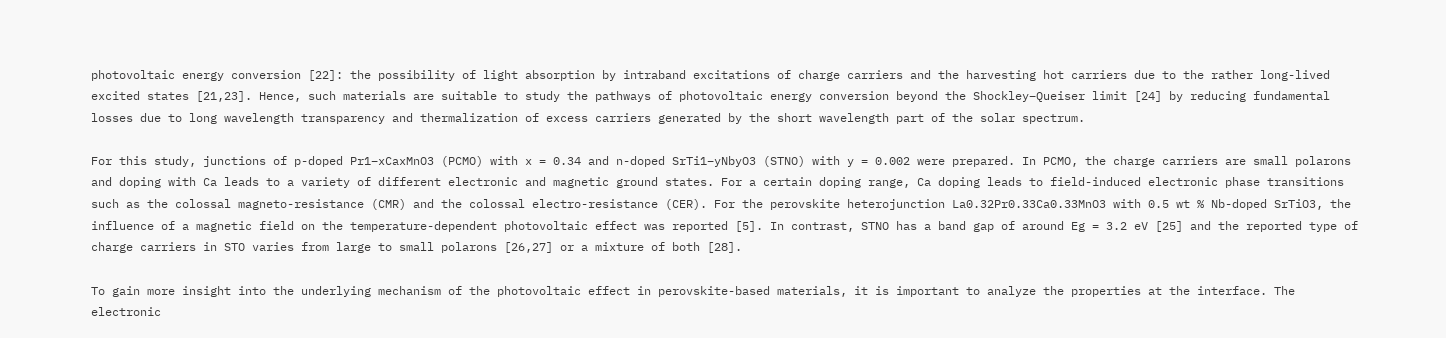photovoltaic energy conversion [22]: the possibility of light absorption by intraband excitations of charge carriers and the harvesting hot carriers due to the rather long-lived excited states [21,23]. Hence, such materials are suitable to study the pathways of photovoltaic energy conversion beyond the Shockley–Queiser limit [24] by reducing fundamental losses due to long wavelength transparency and thermalization of excess carriers generated by the short wavelength part of the solar spectrum.

For this study, junctions of p-doped Pr1−xCaxMnO3 (PCMO) with x = 0.34 and n-doped SrTi1−yNbyO3 (STNO) with y = 0.002 were prepared. In PCMO, the charge carriers are small polarons and doping with Ca leads to a variety of different electronic and magnetic ground states. For a certain doping range, Ca doping leads to field-induced electronic phase transitions such as the colossal magneto-resistance (CMR) and the colossal electro-resistance (CER). For the perovskite heterojunction La0.32Pr0.33Ca0.33MnO3 with 0.5 wt % Nb-doped SrTiO3, the influence of a magnetic field on the temperature-dependent photovoltaic effect was reported [5]. In contrast, STNO has a band gap of around Eg = 3.2 eV [25] and the reported type of charge carriers in STO varies from large to small polarons [26,27] or a mixture of both [28].

To gain more insight into the underlying mechanism of the photovoltaic effect in perovskite-based materials, it is important to analyze the properties at the interface. The electronic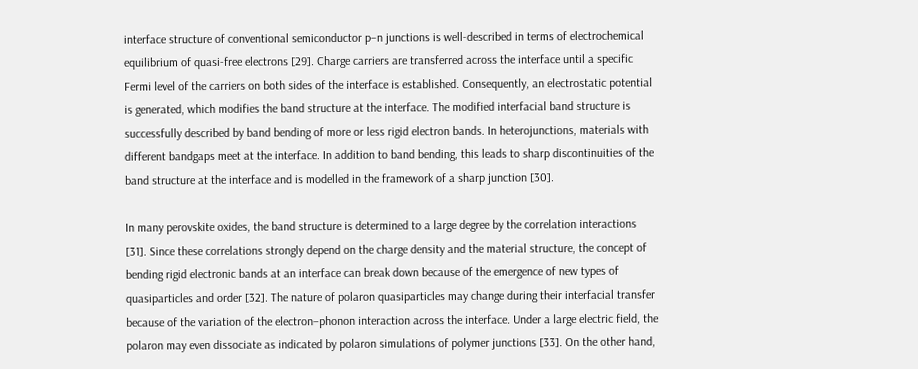interface structure of conventional semiconductor p–n junctions is well-described in terms of electrochemical equilibrium of quasi-free electrons [29]. Charge carriers are transferred across the interface until a specific Fermi level of the carriers on both sides of the interface is established. Consequently, an electrostatic potential is generated, which modifies the band structure at the interface. The modified interfacial band structure is successfully described by band bending of more or less rigid electron bands. In heterojunctions, materials with different bandgaps meet at the interface. In addition to band bending, this leads to sharp discontinuities of the band structure at the interface and is modelled in the framework of a sharp junction [30].

In many perovskite oxides, the band structure is determined to a large degree by the correlation interactions [31]. Since these correlations strongly depend on the charge density and the material structure, the concept of bending rigid electronic bands at an interface can break down because of the emergence of new types of quasiparticles and order [32]. The nature of polaron quasiparticles may change during their interfacial transfer because of the variation of the electron–phonon interaction across the interface. Under a large electric field, the polaron may even dissociate as indicated by polaron simulations of polymer junctions [33]. On the other hand,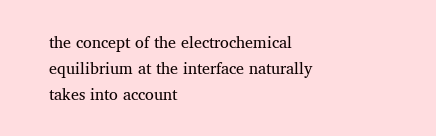the concept of the electrochemical equilibrium at the interface naturally takes into account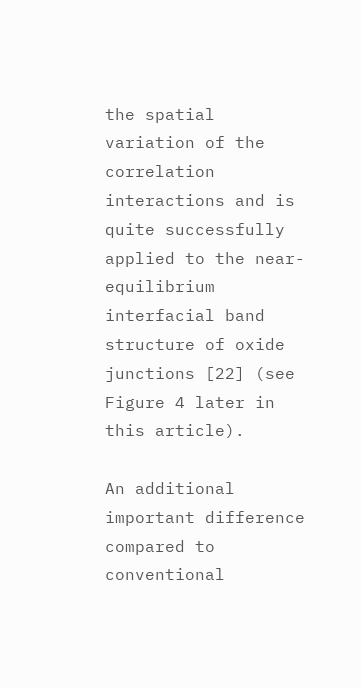the spatial variation of the correlation interactions and is quite successfully applied to the near-equilibrium interfacial band structure of oxide junctions [22] (see Figure 4 later in this article).

An additional important difference compared to conventional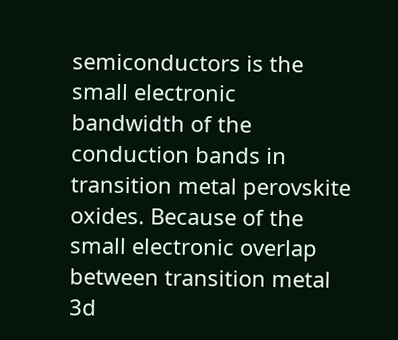semiconductors is the small electronic bandwidth of the conduction bands in transition metal perovskite oxides. Because of the small electronic overlap between transition metal 3d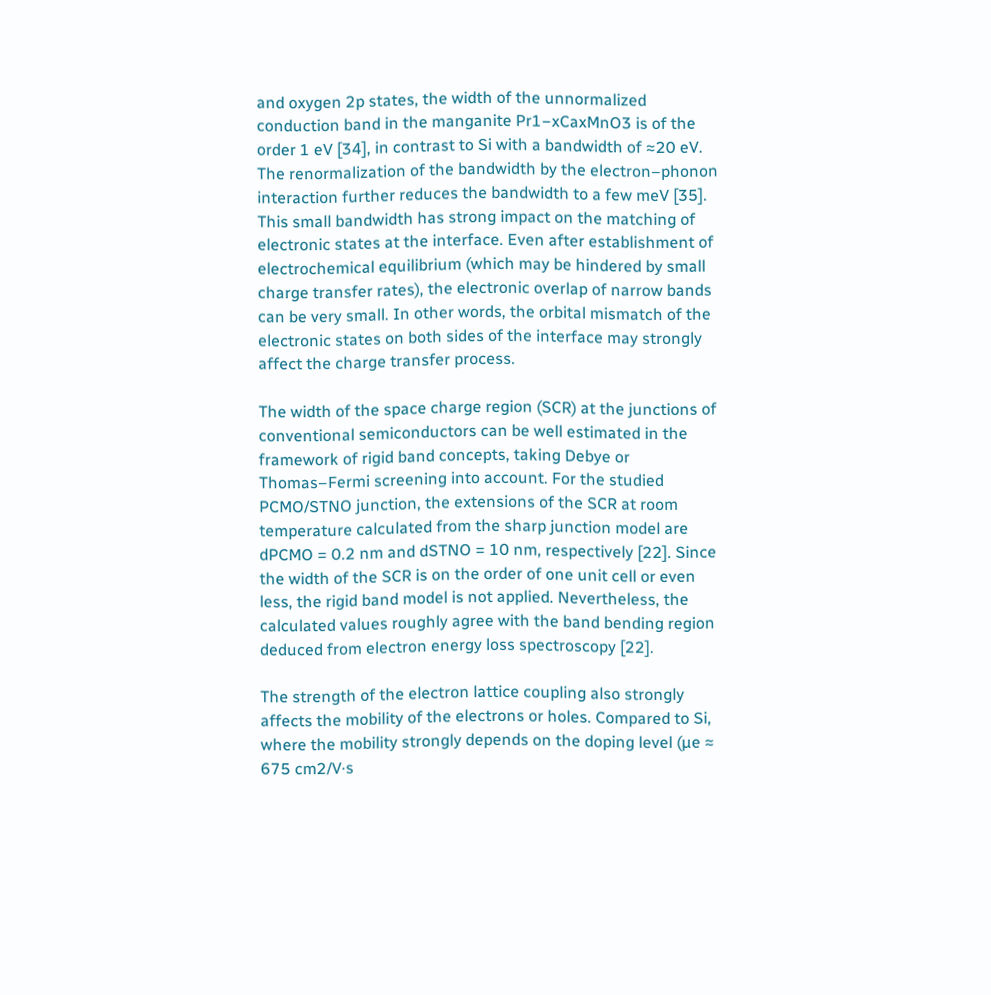and oxygen 2p states, the width of the unnormalized conduction band in the manganite Pr1−xCaxMnO3 is of the order 1 eV [34], in contrast to Si with a bandwidth of ≈20 eV. The renormalization of the bandwidth by the electron–phonon interaction further reduces the bandwidth to a few meV [35]. This small bandwidth has strong impact on the matching of electronic states at the interface. Even after establishment of electrochemical equilibrium (which may be hindered by small charge transfer rates), the electronic overlap of narrow bands can be very small. In other words, the orbital mismatch of the electronic states on both sides of the interface may strongly affect the charge transfer process.

The width of the space charge region (SCR) at the junctions of conventional semiconductors can be well estimated in the framework of rigid band concepts, taking Debye or Thomas–Fermi screening into account. For the studied PCMO/STNO junction, the extensions of the SCR at room temperature calculated from the sharp junction model are dPCMO = 0.2 nm and dSTNO = 10 nm, respectively [22]. Since the width of the SCR is on the order of one unit cell or even less, the rigid band model is not applied. Nevertheless, the calculated values roughly agree with the band bending region deduced from electron energy loss spectroscopy [22].

The strength of the electron lattice coupling also strongly affects the mobility of the electrons or holes. Compared to Si, where the mobility strongly depends on the doping level (µe ≈ 675 cm2/V·s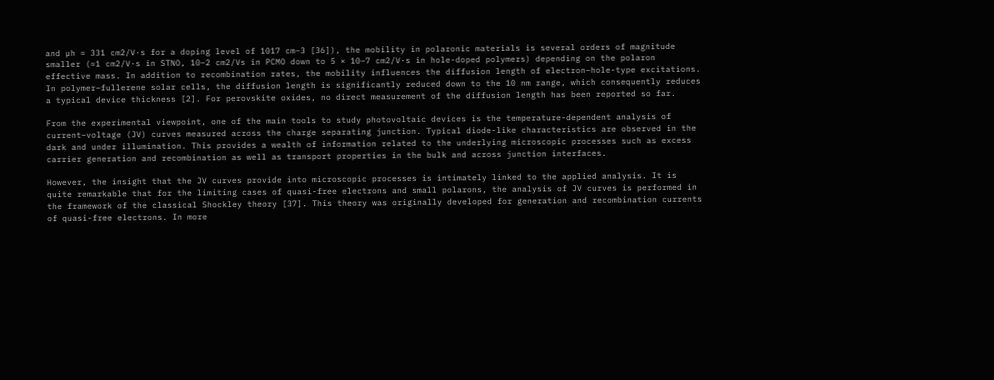and µh ≈ 331 cm2/V·s for a doping level of 1017 cm−3 [36]), the mobility in polaronic materials is several orders of magnitude smaller (≈1 cm2/V·s in STNO, 10−2 cm2/Vs in PCMO down to 5 × 10−7 cm2/V·s in hole-doped polymers) depending on the polaron effective mass. In addition to recombination rates, the mobility influences the diffusion length of electron–hole-type excitations. In polymer–fullerene solar cells, the diffusion length is significantly reduced down to the 10 nm range, which consequently reduces a typical device thickness [2]. For perovskite oxides, no direct measurement of the diffusion length has been reported so far.

From the experimental viewpoint, one of the main tools to study photovoltaic devices is the temperature-dependent analysis of current–voltage (JV) curves measured across the charge separating junction. Typical diode-like characteristics are observed in the dark and under illumination. This provides a wealth of information related to the underlying microscopic processes such as excess carrier generation and recombination as well as transport properties in the bulk and across junction interfaces.

However, the insight that the JV curves provide into microscopic processes is intimately linked to the applied analysis. It is quite remarkable that for the limiting cases of quasi-free electrons and small polarons, the analysis of JV curves is performed in the framework of the classical Shockley theory [37]. This theory was originally developed for generation and recombination currents of quasi-free electrons. In more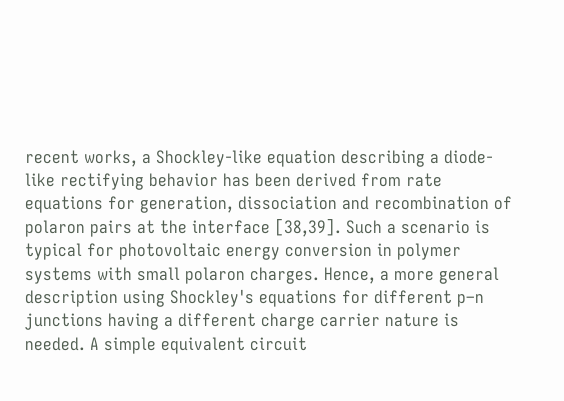recent works, a Shockley-like equation describing a diode-like rectifying behavior has been derived from rate equations for generation, dissociation and recombination of polaron pairs at the interface [38,39]. Such a scenario is typical for photovoltaic energy conversion in polymer systems with small polaron charges. Hence, a more general description using Shockley's equations for different p–n junctions having a different charge carrier nature is needed. A simple equivalent circuit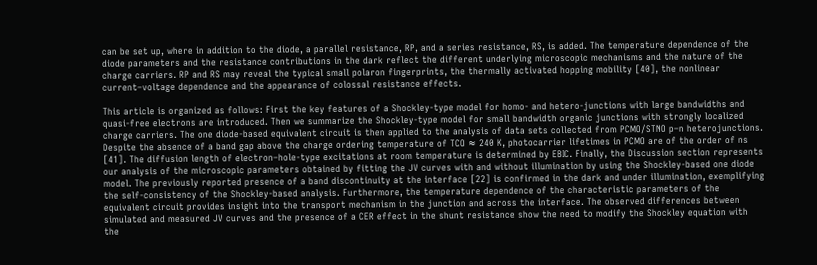can be set up, where in addition to the diode, a parallel resistance, RP, and a series resistance, RS, is added. The temperature dependence of the diode parameters and the resistance contributions in the dark reflect the different underlying microscopic mechanisms and the nature of the charge carriers. RP and RS may reveal the typical small polaron fingerprints, the thermally activated hopping mobility [40], the nonlinear current–voltage dependence and the appearance of colossal resistance effects.

This article is organized as follows: First the key features of a Shockley-type model for homo- and hetero-junctions with large bandwidths and quasi-free electrons are introduced. Then we summarize the Shockley-type model for small bandwidth organic junctions with strongly localized charge carriers. The one diode-based equivalent circuit is then applied to the analysis of data sets collected from PCMO/STNO p–n heterojunctions. Despite the absence of a band gap above the charge ordering temperature of TCO ≈ 240 K, photocarrier lifetimes in PCMO are of the order of ns [41]. The diffusion length of electron–hole-type excitations at room temperature is determined by EBIC. Finally, the Discussion section represents our analysis of the microscopic parameters obtained by fitting the JV curves with and without illumination by using the Shockley-based one diode model. The previously reported presence of a band discontinuity at the interface [22] is confirmed in the dark and under illumination, exemplifying the self-consistency of the Shockley-based analysis. Furthermore, the temperature dependence of the characteristic parameters of the equivalent circuit provides insight into the transport mechanism in the junction and across the interface. The observed differences between simulated and measured JV curves and the presence of a CER effect in the shunt resistance show the need to modify the Shockley equation with the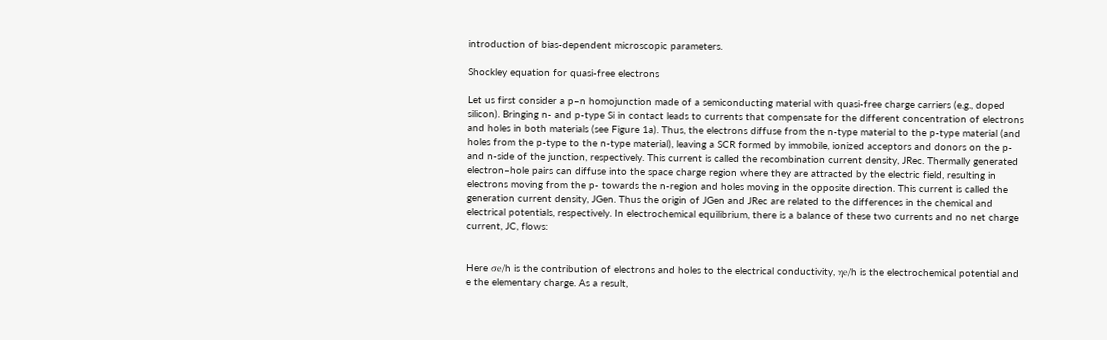introduction of bias-dependent microscopic parameters.

Shockley equation for quasi-free electrons

Let us first consider a p–n homojunction made of a semiconducting material with quasi-free charge carriers (e.g., doped silicon). Bringing n- and p-type Si in contact leads to currents that compensate for the different concentration of electrons and holes in both materials (see Figure 1a). Thus, the electrons diffuse from the n-type material to the p-type material (and holes from the p-type to the n-type material), leaving a SCR formed by immobile, ionized acceptors and donors on the p- and n-side of the junction, respectively. This current is called the recombination current density, JRec. Thermally generated electron–hole pairs can diffuse into the space charge region where they are attracted by the electric field, resulting in electrons moving from the p- towards the n-region and holes moving in the opposite direction. This current is called the generation current density, JGen. Thus the origin of JGen and JRec are related to the differences in the chemical and electrical potentials, respectively. In electrochemical equilibrium, there is a balance of these two currents and no net charge current, JC, flows:


Here σe/h is the contribution of electrons and holes to the electrical conductivity, ηe/h is the electrochemical potential and e the elementary charge. As a result,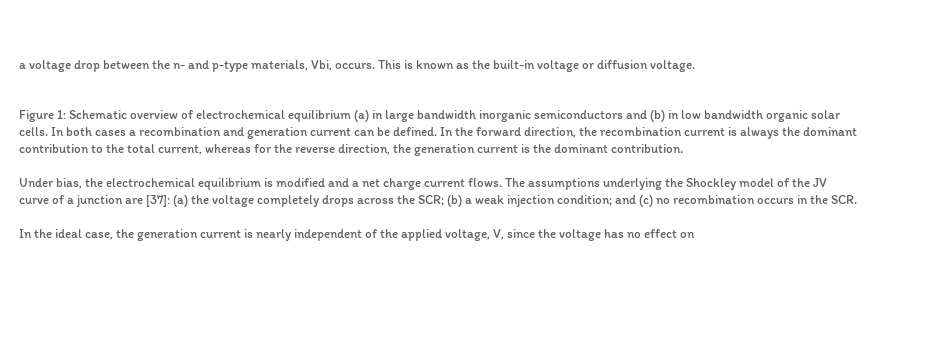a voltage drop between the n- and p-type materials, Vbi, occurs. This is known as the built-in voltage or diffusion voltage.


Figure 1: Schematic overview of electrochemical equilibrium (a) in large bandwidth inorganic semiconductors and (b) in low bandwidth organic solar cells. In both cases a recombination and generation current can be defined. In the forward direction, the recombination current is always the dominant contribution to the total current, whereas for the reverse direction, the generation current is the dominant contribution.

Under bias, the electrochemical equilibrium is modified and a net charge current flows. The assumptions underlying the Shockley model of the JV curve of a junction are [37]: (a) the voltage completely drops across the SCR; (b) a weak injection condition; and (c) no recombination occurs in the SCR.

In the ideal case, the generation current is nearly independent of the applied voltage, V, since the voltage has no effect on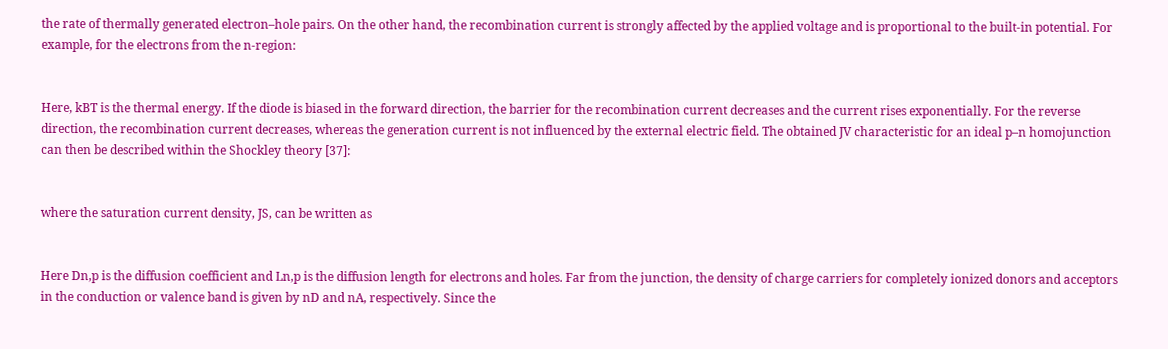the rate of thermally generated electron–hole pairs. On the other hand, the recombination current is strongly affected by the applied voltage and is proportional to the built-in potential. For example, for the electrons from the n-region:


Here, kBT is the thermal energy. If the diode is biased in the forward direction, the barrier for the recombination current decreases and the current rises exponentially. For the reverse direction, the recombination current decreases, whereas the generation current is not influenced by the external electric field. The obtained JV characteristic for an ideal p–n homojunction can then be described within the Shockley theory [37]:


where the saturation current density, JS, can be written as


Here Dn,p is the diffusion coefficient and Ln,p is the diffusion length for electrons and holes. Far from the junction, the density of charge carriers for completely ionized donors and acceptors in the conduction or valence band is given by nD and nA, respectively. Since the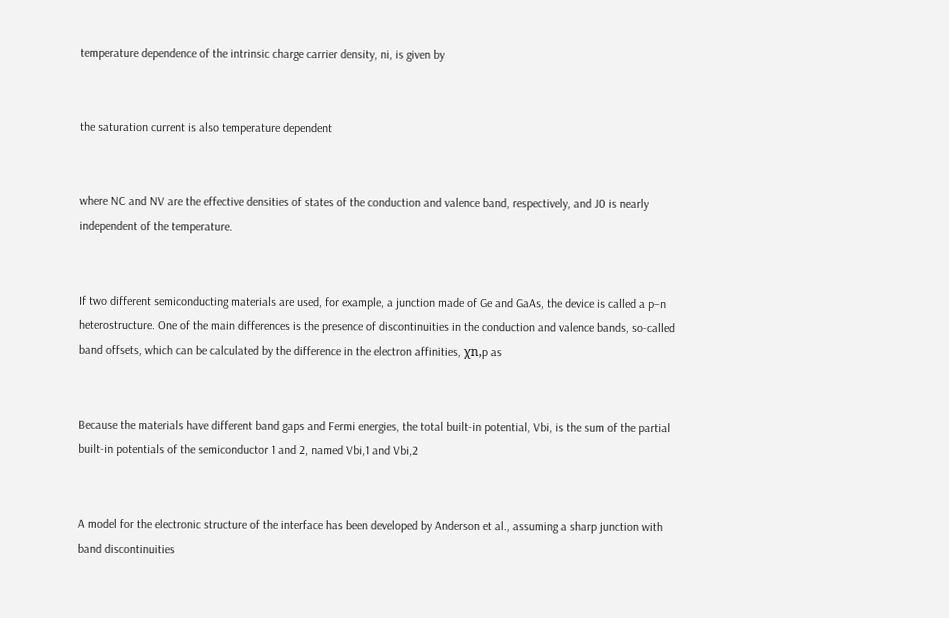temperature dependence of the intrinsic charge carrier density, ni, is given by


the saturation current is also temperature dependent


where NC and NV are the effective densities of states of the conduction and valence band, respectively, and J0 is nearly independent of the temperature.


If two different semiconducting materials are used, for example, a junction made of Ge and GaAs, the device is called a p–n heterostructure. One of the main differences is the presence of discontinuities in the conduction and valence bands, so-called band offsets, which can be calculated by the difference in the electron affinities, χn,p as


Because the materials have different band gaps and Fermi energies, the total built-in potential, Vbi, is the sum of the partial built-in potentials of the semiconductor 1 and 2, named Vbi,1 and Vbi,2


A model for the electronic structure of the interface has been developed by Anderson et al., assuming a sharp junction with band discontinuities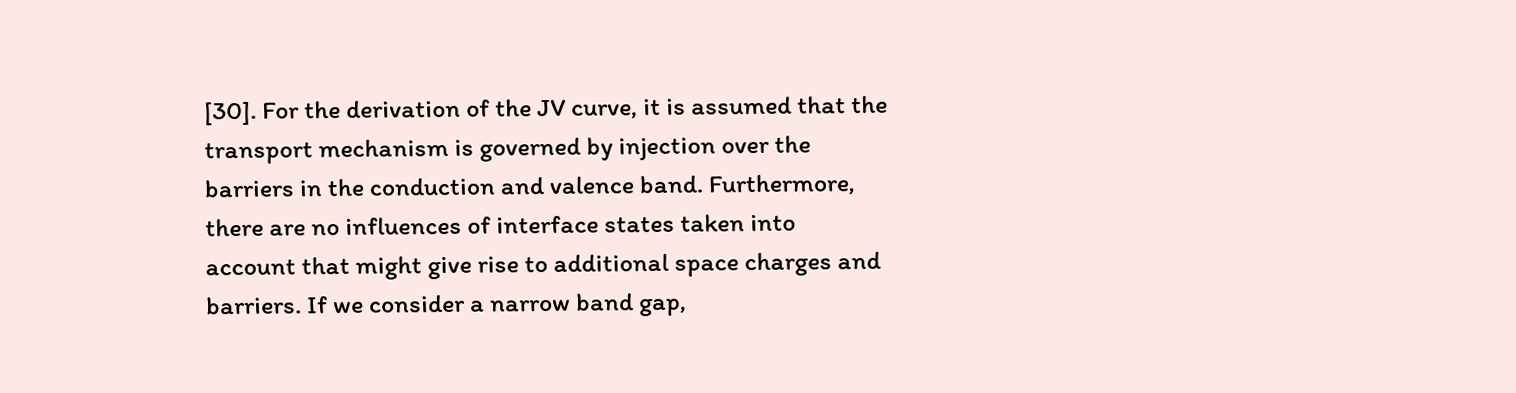[30]. For the derivation of the JV curve, it is assumed that the transport mechanism is governed by injection over the barriers in the conduction and valence band. Furthermore, there are no influences of interface states taken into account that might give rise to additional space charges and barriers. If we consider a narrow band gap,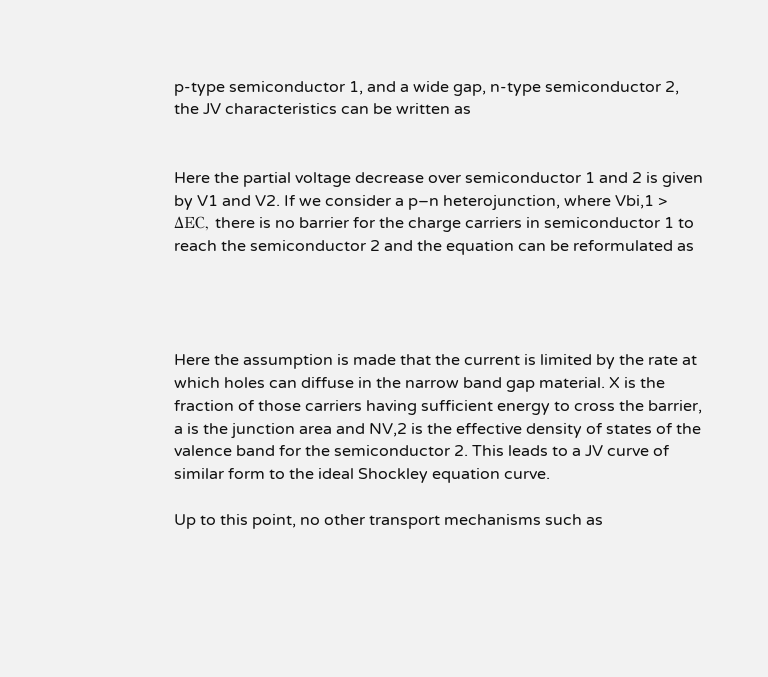p-type semiconductor 1, and a wide gap, n-type semiconductor 2, the JV characteristics can be written as


Here the partial voltage decrease over semiconductor 1 and 2 is given by V1 and V2. If we consider a p–n heterojunction, where Vbi,1 > ΔEC, there is no barrier for the charge carriers in semiconductor 1 to reach the semiconductor 2 and the equation can be reformulated as




Here the assumption is made that the current is limited by the rate at which holes can diffuse in the narrow band gap material. X is the fraction of those carriers having sufficient energy to cross the barrier, a is the junction area and NV,2 is the effective density of states of the valence band for the semiconductor 2. This leads to a JV curve of similar form to the ideal Shockley equation curve.

Up to this point, no other transport mechanisms such as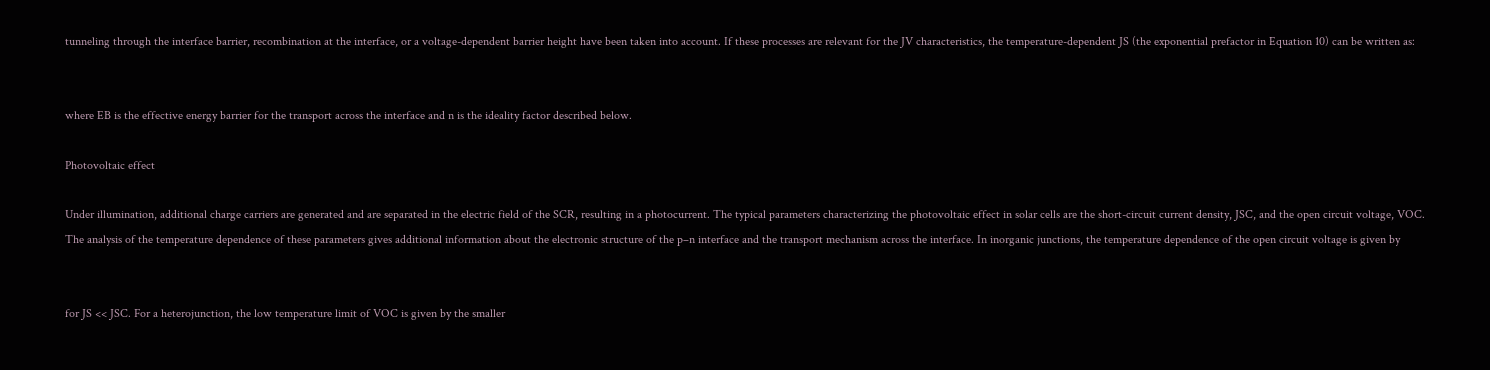tunneling through the interface barrier, recombination at the interface, or a voltage-dependent barrier height have been taken into account. If these processes are relevant for the JV characteristics, the temperature-dependent JS (the exponential prefactor in Equation 10) can be written as:


where EB is the effective energy barrier for the transport across the interface and n is the ideality factor described below.

Photovoltaic effect

Under illumination, additional charge carriers are generated and are separated in the electric field of the SCR, resulting in a photocurrent. The typical parameters characterizing the photovoltaic effect in solar cells are the short-circuit current density, JSC, and the open circuit voltage, VOC. The analysis of the temperature dependence of these parameters gives additional information about the electronic structure of the p–n interface and the transport mechanism across the interface. In inorganic junctions, the temperature dependence of the open circuit voltage is given by


for JS << JSC. For a heterojunction, the low temperature limit of VOC is given by the smaller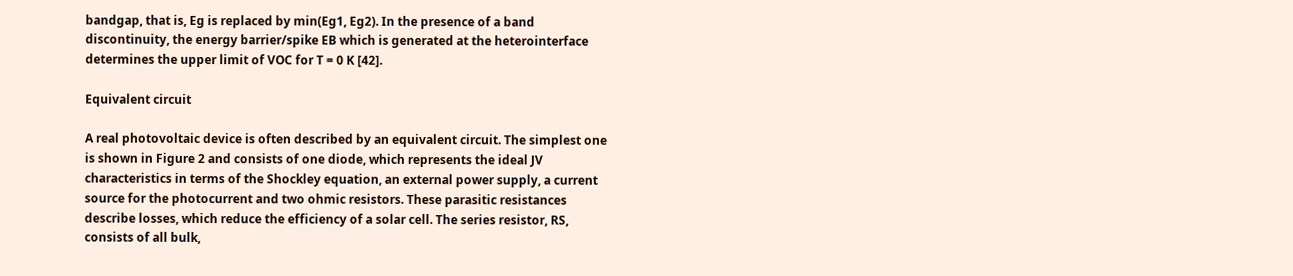bandgap, that is, Eg is replaced by min(Eg1, Eg2). In the presence of a band discontinuity, the energy barrier/spike EB which is generated at the heterointerface determines the upper limit of VOC for T = 0 K [42].

Equivalent circuit

A real photovoltaic device is often described by an equivalent circuit. The simplest one is shown in Figure 2 and consists of one diode, which represents the ideal JV characteristics in terms of the Shockley equation, an external power supply, a current source for the photocurrent and two ohmic resistors. These parasitic resistances describe losses, which reduce the efficiency of a solar cell. The series resistor, RS, consists of all bulk,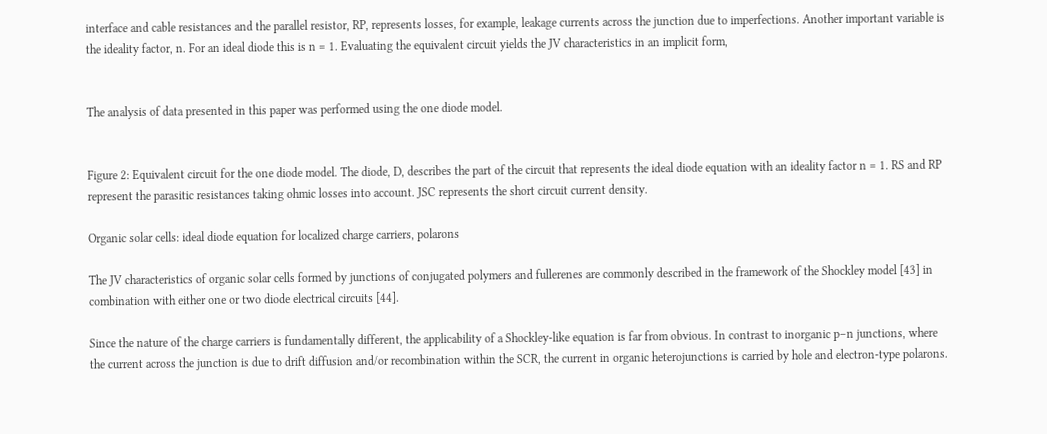interface and cable resistances and the parallel resistor, RP, represents losses, for example, leakage currents across the junction due to imperfections. Another important variable is the ideality factor, n. For an ideal diode this is n = 1. Evaluating the equivalent circuit yields the JV characteristics in an implicit form,


The analysis of data presented in this paper was performed using the one diode model.


Figure 2: Equivalent circuit for the one diode model. The diode, D, describes the part of the circuit that represents the ideal diode equation with an ideality factor n = 1. RS and RP represent the parasitic resistances taking ohmic losses into account. JSC represents the short circuit current density.

Organic solar cells: ideal diode equation for localized charge carriers, polarons

The JV characteristics of organic solar cells formed by junctions of conjugated polymers and fullerenes are commonly described in the framework of the Shockley model [43] in combination with either one or two diode electrical circuits [44].

Since the nature of the charge carriers is fundamentally different, the applicability of a Shockley-like equation is far from obvious. In contrast to inorganic p–n junctions, where the current across the junction is due to drift diffusion and/or recombination within the SCR, the current in organic heterojunctions is carried by hole and electron-type polarons.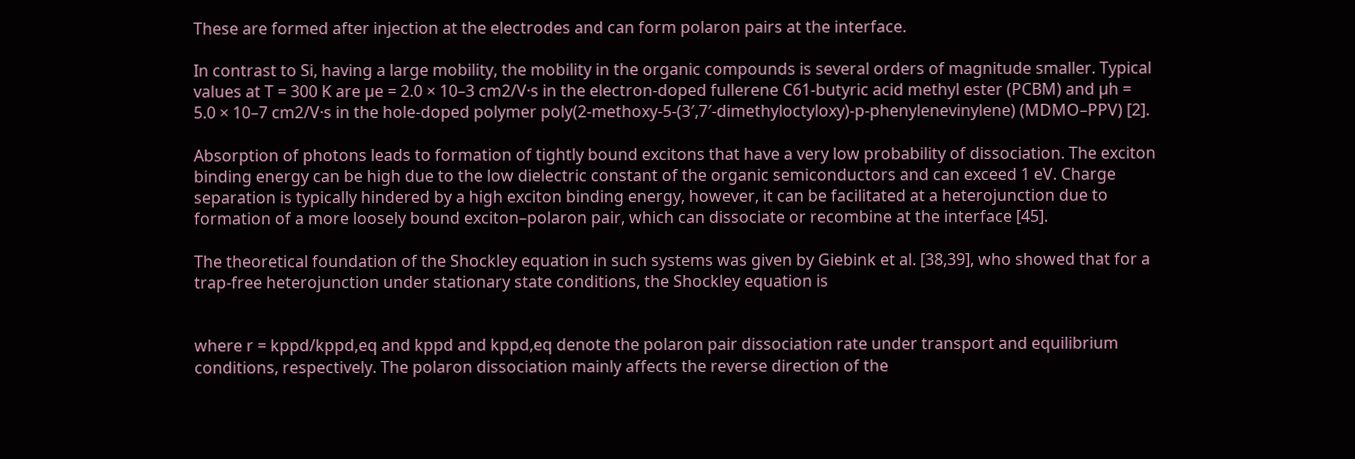These are formed after injection at the electrodes and can form polaron pairs at the interface.

In contrast to Si, having a large mobility, the mobility in the organic compounds is several orders of magnitude smaller. Typical values at T = 300 K are µe = 2.0 × 10–3 cm2/V·s in the electron-doped fullerene C61-butyric acid methyl ester (PCBM) and µh = 5.0 × 10–7 cm2/V·s in the hole-doped polymer poly(2-methoxy-5-(3′,7′-dimethyloctyloxy)-p-phenylenevinylene) (MDMO–PPV) [2].

Absorption of photons leads to formation of tightly bound excitons that have a very low probability of dissociation. The exciton binding energy can be high due to the low dielectric constant of the organic semiconductors and can exceed 1 eV. Charge separation is typically hindered by a high exciton binding energy, however, it can be facilitated at a heterojunction due to formation of a more loosely bound exciton–polaron pair, which can dissociate or recombine at the interface [45].

The theoretical foundation of the Shockley equation in such systems was given by Giebink et al. [38,39], who showed that for a trap-free heterojunction under stationary state conditions, the Shockley equation is


where r = kppd/kppd,eq and kppd and kppd,eq denote the polaron pair dissociation rate under transport and equilibrium conditions, respectively. The polaron dissociation mainly affects the reverse direction of the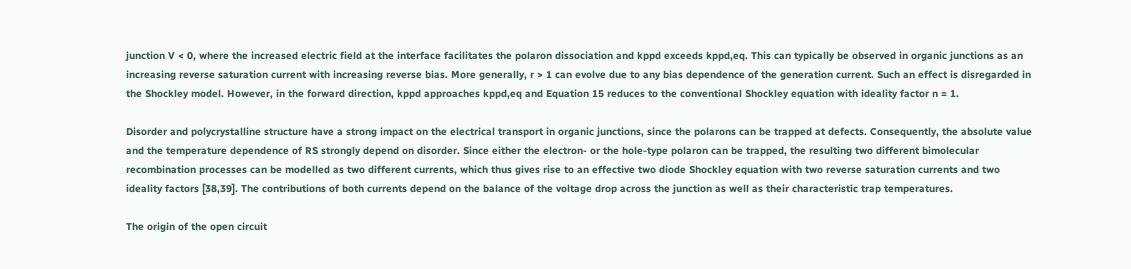junction V < 0, where the increased electric field at the interface facilitates the polaron dissociation and kppd exceeds kppd,eq. This can typically be observed in organic junctions as an increasing reverse saturation current with increasing reverse bias. More generally, r > 1 can evolve due to any bias dependence of the generation current. Such an effect is disregarded in the Shockley model. However, in the forward direction, kppd approaches kppd,eq and Equation 15 reduces to the conventional Shockley equation with ideality factor n = 1.

Disorder and polycrystalline structure have a strong impact on the electrical transport in organic junctions, since the polarons can be trapped at defects. Consequently, the absolute value and the temperature dependence of RS strongly depend on disorder. Since either the electron- or the hole-type polaron can be trapped, the resulting two different bimolecular recombination processes can be modelled as two different currents, which thus gives rise to an effective two diode Shockley equation with two reverse saturation currents and two ideality factors [38,39]. The contributions of both currents depend on the balance of the voltage drop across the junction as well as their characteristic trap temperatures.

The origin of the open circuit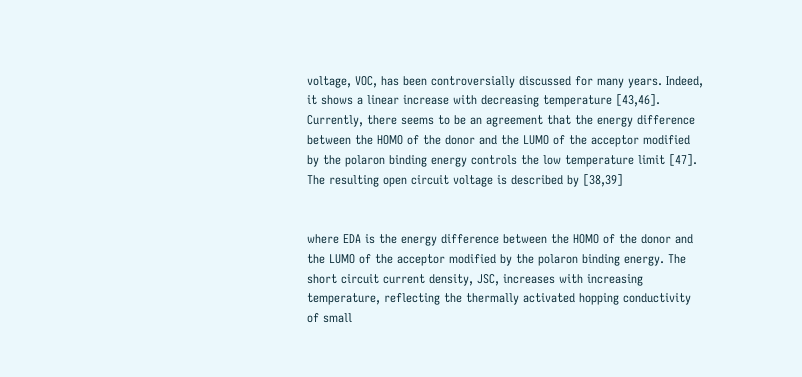voltage, VOC, has been controversially discussed for many years. Indeed, it shows a linear increase with decreasing temperature [43,46]. Currently, there seems to be an agreement that the energy difference between the HOMO of the donor and the LUMO of the acceptor modified by the polaron binding energy controls the low temperature limit [47]. The resulting open circuit voltage is described by [38,39]


where EDA is the energy difference between the HOMO of the donor and the LUMO of the acceptor modified by the polaron binding energy. The short circuit current density, JSC, increases with increasing temperature, reflecting the thermally activated hopping conductivity of small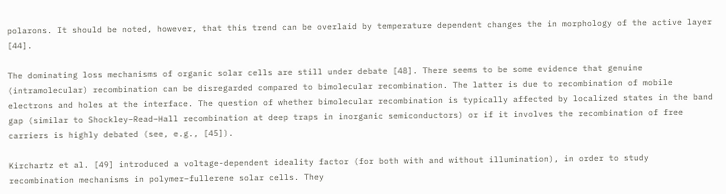polarons. It should be noted, however, that this trend can be overlaid by temperature dependent changes the in morphology of the active layer [44].

The dominating loss mechanisms of organic solar cells are still under debate [48]. There seems to be some evidence that genuine (intramolecular) recombination can be disregarded compared to bimolecular recombination. The latter is due to recombination of mobile electrons and holes at the interface. The question of whether bimolecular recombination is typically affected by localized states in the band gap (similar to Shockley–Read–Hall recombination at deep traps in inorganic semiconductors) or if it involves the recombination of free carriers is highly debated (see, e.g., [45]).

Kirchartz et al. [49] introduced a voltage-dependent ideality factor (for both with and without illumination), in order to study recombination mechanisms in polymer–fullerene solar cells. They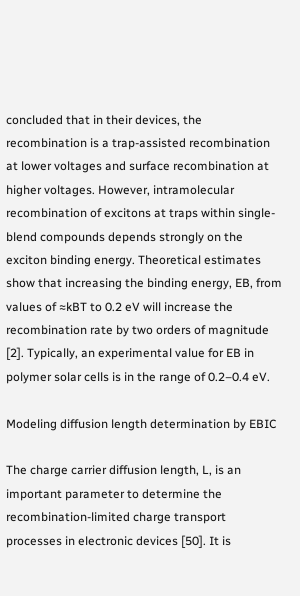concluded that in their devices, the recombination is a trap-assisted recombination at lower voltages and surface recombination at higher voltages. However, intramolecular recombination of excitons at traps within single-blend compounds depends strongly on the exciton binding energy. Theoretical estimates show that increasing the binding energy, EB, from values of ≈kBT to 0.2 eV will increase the recombination rate by two orders of magnitude [2]. Typically, an experimental value for EB in polymer solar cells is in the range of 0.2–0.4 eV.

Modeling diffusion length determination by EBIC

The charge carrier diffusion length, L, is an important parameter to determine the recombination-limited charge transport processes in electronic devices [50]. It is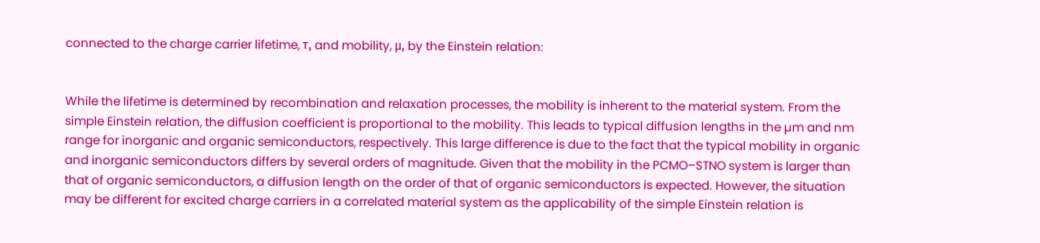connected to the charge carrier lifetime, τ, and mobility, μ, by the Einstein relation:


While the lifetime is determined by recombination and relaxation processes, the mobility is inherent to the material system. From the simple Einstein relation, the diffusion coefficient is proportional to the mobility. This leads to typical diffusion lengths in the µm and nm range for inorganic and organic semiconductors, respectively. This large difference is due to the fact that the typical mobility in organic and inorganic semiconductors differs by several orders of magnitude. Given that the mobility in the PCMO–STNO system is larger than that of organic semiconductors, a diffusion length on the order of that of organic semiconductors is expected. However, the situation may be different for excited charge carriers in a correlated material system as the applicability of the simple Einstein relation is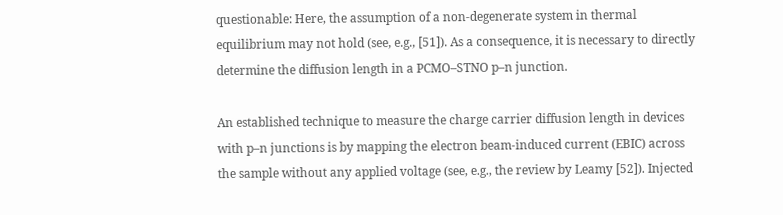questionable: Here, the assumption of a non-degenerate system in thermal equilibrium may not hold (see, e.g., [51]). As a consequence, it is necessary to directly determine the diffusion length in a PCMO–STNO p–n junction.

An established technique to measure the charge carrier diffusion length in devices with p–n junctions is by mapping the electron beam-induced current (EBIC) across the sample without any applied voltage (see, e.g., the review by Leamy [52]). Injected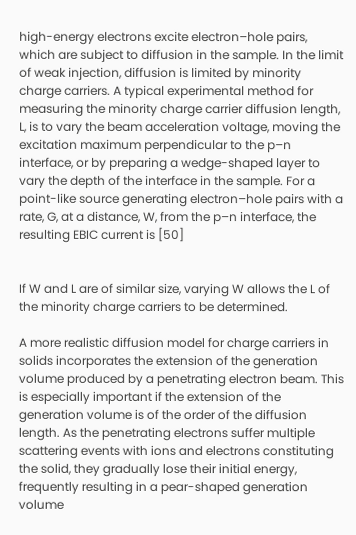high-energy electrons excite electron–hole pairs, which are subject to diffusion in the sample. In the limit of weak injection, diffusion is limited by minority charge carriers. A typical experimental method for measuring the minority charge carrier diffusion length, L, is to vary the beam acceleration voltage, moving the excitation maximum perpendicular to the p–n interface, or by preparing a wedge-shaped layer to vary the depth of the interface in the sample. For a point-like source generating electron–hole pairs with a rate, G, at a distance, W, from the p–n interface, the resulting EBIC current is [50]


If W and L are of similar size, varying W allows the L of the minority charge carriers to be determined.

A more realistic diffusion model for charge carriers in solids incorporates the extension of the generation volume produced by a penetrating electron beam. This is especially important if the extension of the generation volume is of the order of the diffusion length. As the penetrating electrons suffer multiple scattering events with ions and electrons constituting the solid, they gradually lose their initial energy, frequently resulting in a pear-shaped generation volume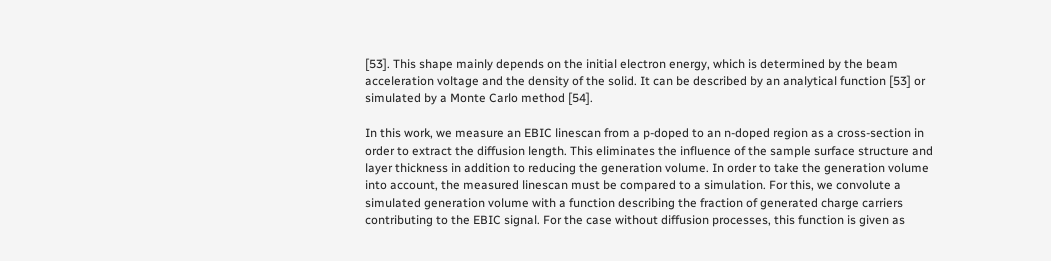[53]. This shape mainly depends on the initial electron energy, which is determined by the beam acceleration voltage and the density of the solid. It can be described by an analytical function [53] or simulated by a Monte Carlo method [54].

In this work, we measure an EBIC linescan from a p-doped to an n-doped region as a cross-section in order to extract the diffusion length. This eliminates the influence of the sample surface structure and layer thickness in addition to reducing the generation volume. In order to take the generation volume into account, the measured linescan must be compared to a simulation. For this, we convolute a simulated generation volume with a function describing the fraction of generated charge carriers contributing to the EBIC signal. For the case without diffusion processes, this function is given as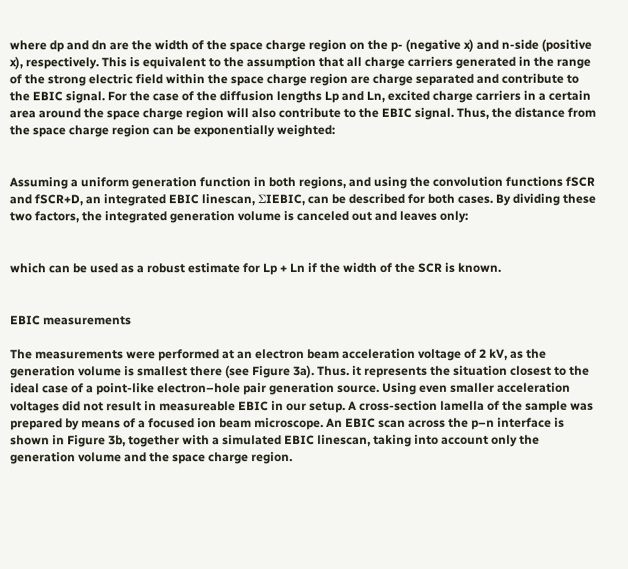where dp and dn are the width of the space charge region on the p- (negative x) and n-side (positive x), respectively. This is equivalent to the assumption that all charge carriers generated in the range of the strong electric field within the space charge region are charge separated and contribute to the EBIC signal. For the case of the diffusion lengths Lp and Ln, excited charge carriers in a certain area around the space charge region will also contribute to the EBIC signal. Thus, the distance from the space charge region can be exponentially weighted:


Assuming a uniform generation function in both regions, and using the convolution functions fSCR and fSCR+D, an integrated EBIC linescan, ΣIEBIC, can be described for both cases. By dividing these two factors, the integrated generation volume is canceled out and leaves only:


which can be used as a robust estimate for Lp + Ln if the width of the SCR is known.


EBIC measurements

The measurements were performed at an electron beam acceleration voltage of 2 kV, as the generation volume is smallest there (see Figure 3a). Thus. it represents the situation closest to the ideal case of a point-like electron–hole pair generation source. Using even smaller acceleration voltages did not result in measureable EBIC in our setup. A cross-section lamella of the sample was prepared by means of a focused ion beam microscope. An EBIC scan across the p–n interface is shown in Figure 3b, together with a simulated EBIC linescan, taking into account only the generation volume and the space charge region.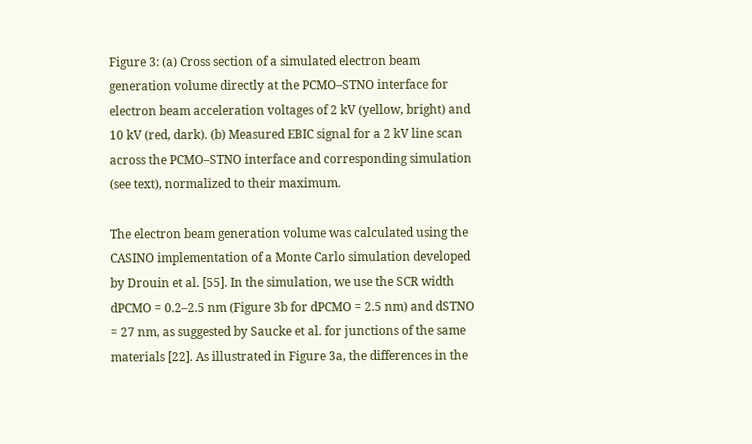Figure 3: (a) Cross section of a simulated electron beam generation volume directly at the PCMO–STNO interface for electron beam acceleration voltages of 2 kV (yellow, bright) and 10 kV (red, dark). (b) Measured EBIC signal for a 2 kV line scan across the PCMO–STNO interface and corresponding simulation (see text), normalized to their maximum.

The electron beam generation volume was calculated using the CASINO implementation of a Monte Carlo simulation developed by Drouin et al. [55]. In the simulation, we use the SCR width dPCMO = 0.2–2.5 nm (Figure 3b for dPCMO = 2.5 nm) and dSTNO = 27 nm, as suggested by Saucke et al. for junctions of the same materials [22]. As illustrated in Figure 3a, the differences in the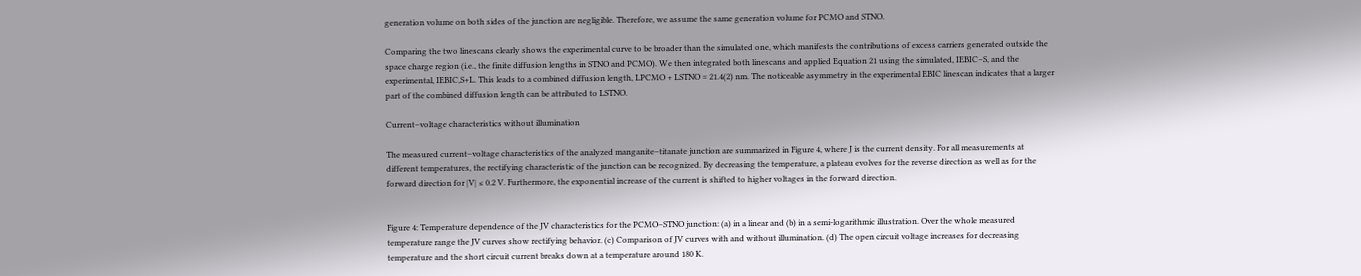generation volume on both sides of the junction are negligible. Therefore, we assume the same generation volume for PCMO and STNO.

Comparing the two linescans clearly shows the experimental curve to be broader than the simulated one, which manifests the contributions of excess carriers generated outside the space charge region (i.e., the finite diffusion lengths in STNO and PCMO). We then integrated both linescans and applied Equation 21 using the simulated, IEBIC−S, and the experimental, IEBIC,S+L. This leads to a combined diffusion length, LPCMO + LSTNO = 21.4(2) nm. The noticeable asymmetry in the experimental EBIC linescan indicates that a larger part of the combined diffusion length can be attributed to LSTNO.

Current–voltage characteristics without illumination

The measured current–voltage characteristics of the analyzed manganite–titanate junction are summarized in Figure 4, where J is the current density. For all measurements at different temperatures, the rectifying characteristic of the junction can be recognized. By decreasing the temperature, a plateau evolves for the reverse direction as well as for the forward direction for |V| ≤ 0.2 V. Furthermore, the exponential increase of the current is shifted to higher voltages in the forward direction.


Figure 4: Temperature dependence of the JV characteristics for the PCMO–STNO junction: (a) in a linear and (b) in a semi-logarithmic illustration. Over the whole measured temperature range the JV curves show rectifying behavior. (c) Comparison of JV curves with and without illumination. (d) The open circuit voltage increases for decreasing temperature and the short circuit current breaks down at a temperature around 180 K.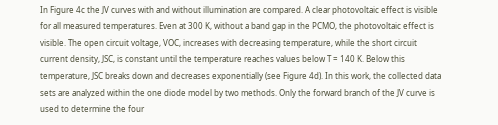In Figure 4c the JV curves with and without illumination are compared. A clear photovoltaic effect is visible for all measured temperatures. Even at 300 K, without a band gap in the PCMO, the photovoltaic effect is visible. The open circuit voltage, VOC, increases with decreasing temperature, while the short circuit current density, JSC, is constant until the temperature reaches values below T = 140 K. Below this temperature, JSC breaks down and decreases exponentially (see Figure 4d). In this work, the collected data sets are analyzed within the one diode model by two methods. Only the forward branch of the JV curve is used to determine the four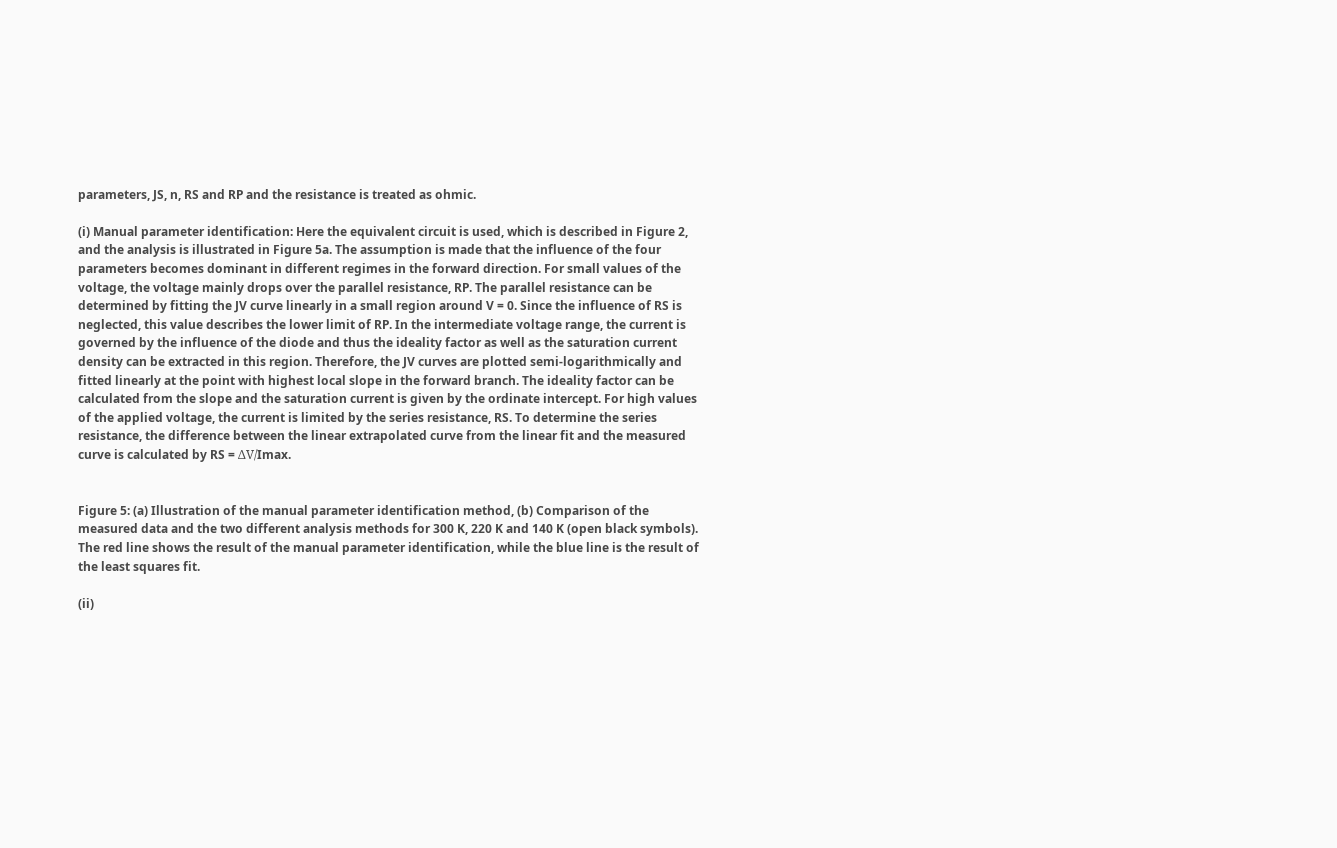parameters, JS, n, RS and RP and the resistance is treated as ohmic.

(i) Manual parameter identification: Here the equivalent circuit is used, which is described in Figure 2, and the analysis is illustrated in Figure 5a. The assumption is made that the influence of the four parameters becomes dominant in different regimes in the forward direction. For small values of the voltage, the voltage mainly drops over the parallel resistance, RP. The parallel resistance can be determined by fitting the JV curve linearly in a small region around V = 0. Since the influence of RS is neglected, this value describes the lower limit of RP. In the intermediate voltage range, the current is governed by the influence of the diode and thus the ideality factor as well as the saturation current density can be extracted in this region. Therefore, the JV curves are plotted semi-logarithmically and fitted linearly at the point with highest local slope in the forward branch. The ideality factor can be calculated from the slope and the saturation current is given by the ordinate intercept. For high values of the applied voltage, the current is limited by the series resistance, RS. To determine the series resistance, the difference between the linear extrapolated curve from the linear fit and the measured curve is calculated by RS = ΔV/Imax.


Figure 5: (a) Illustration of the manual parameter identification method, (b) Comparison of the measured data and the two different analysis methods for 300 K, 220 K and 140 K (open black symbols). The red line shows the result of the manual parameter identification, while the blue line is the result of the least squares fit.

(ii)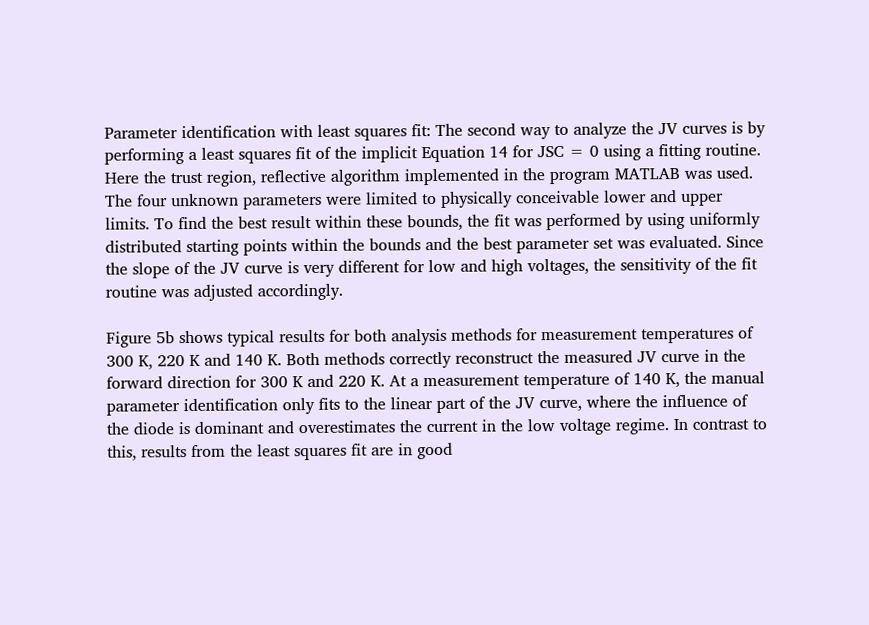Parameter identification with least squares fit: The second way to analyze the JV curves is by performing a least squares fit of the implicit Equation 14 for JSC = 0 using a fitting routine. Here the trust region, reflective algorithm implemented in the program MATLAB was used. The four unknown parameters were limited to physically conceivable lower and upper limits. To find the best result within these bounds, the fit was performed by using uniformly distributed starting points within the bounds and the best parameter set was evaluated. Since the slope of the JV curve is very different for low and high voltages, the sensitivity of the fit routine was adjusted accordingly.

Figure 5b shows typical results for both analysis methods for measurement temperatures of 300 K, 220 K and 140 K. Both methods correctly reconstruct the measured JV curve in the forward direction for 300 K and 220 K. At a measurement temperature of 140 K, the manual parameter identification only fits to the linear part of the JV curve, where the influence of the diode is dominant and overestimates the current in the low voltage regime. In contrast to this, results from the least squares fit are in good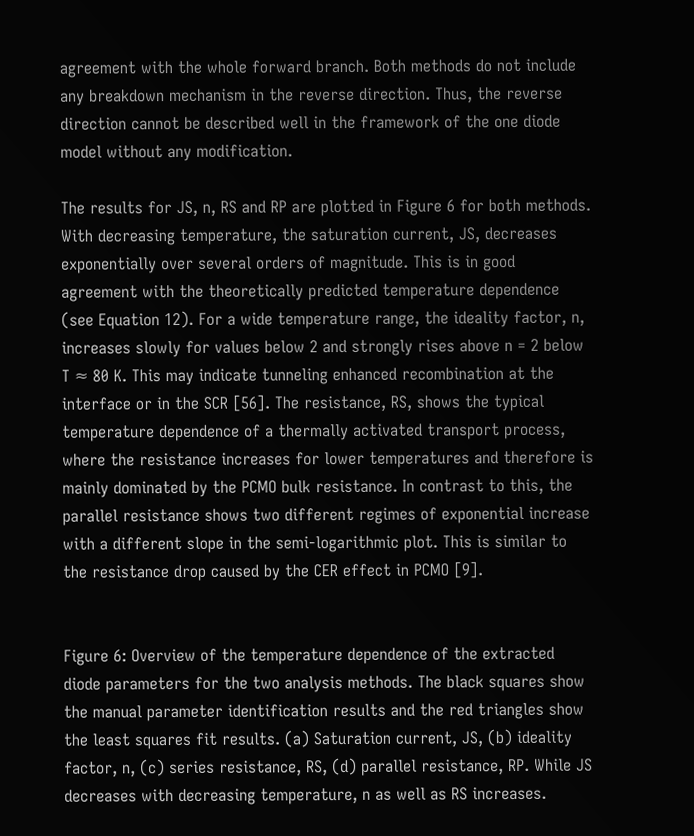agreement with the whole forward branch. Both methods do not include any breakdown mechanism in the reverse direction. Thus, the reverse direction cannot be described well in the framework of the one diode model without any modification.

The results for JS, n, RS and RP are plotted in Figure 6 for both methods. With decreasing temperature, the saturation current, JS, decreases exponentially over several orders of magnitude. This is in good agreement with the theoretically predicted temperature dependence (see Equation 12). For a wide temperature range, the ideality factor, n, increases slowly for values below 2 and strongly rises above n = 2 below T ≈ 80 K. This may indicate tunneling enhanced recombination at the interface or in the SCR [56]. The resistance, RS, shows the typical temperature dependence of a thermally activated transport process, where the resistance increases for lower temperatures and therefore is mainly dominated by the PCMO bulk resistance. In contrast to this, the parallel resistance shows two different regimes of exponential increase with a different slope in the semi-logarithmic plot. This is similar to the resistance drop caused by the CER effect in PCMO [9].


Figure 6: Overview of the temperature dependence of the extracted diode parameters for the two analysis methods. The black squares show the manual parameter identification results and the red triangles show the least squares fit results. (a) Saturation current, JS, (b) ideality factor, n, (c) series resistance, RS, (d) parallel resistance, RP. While JS decreases with decreasing temperature, n as well as RS increases.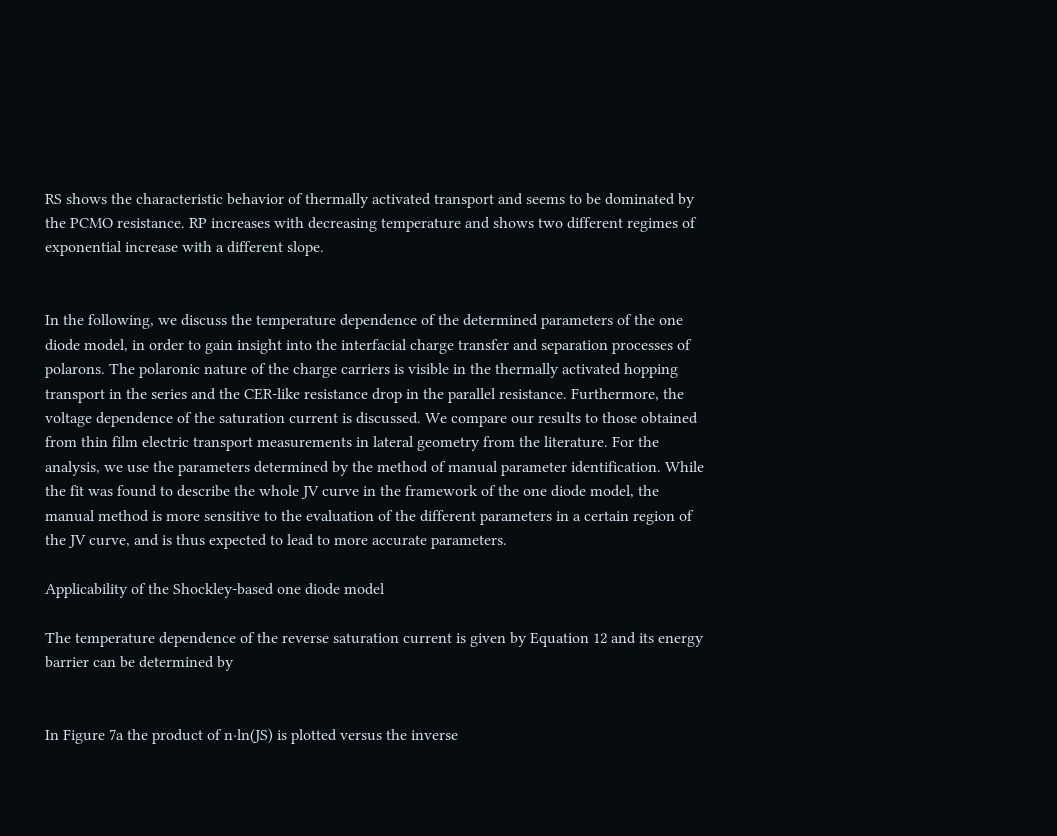RS shows the characteristic behavior of thermally activated transport and seems to be dominated by the PCMO resistance. RP increases with decreasing temperature and shows two different regimes of exponential increase with a different slope.


In the following, we discuss the temperature dependence of the determined parameters of the one diode model, in order to gain insight into the interfacial charge transfer and separation processes of polarons. The polaronic nature of the charge carriers is visible in the thermally activated hopping transport in the series and the CER-like resistance drop in the parallel resistance. Furthermore, the voltage dependence of the saturation current is discussed. We compare our results to those obtained from thin film electric transport measurements in lateral geometry from the literature. For the analysis, we use the parameters determined by the method of manual parameter identification. While the fit was found to describe the whole JV curve in the framework of the one diode model, the manual method is more sensitive to the evaluation of the different parameters in a certain region of the JV curve, and is thus expected to lead to more accurate parameters.

Applicability of the Shockley-based one diode model

The temperature dependence of the reverse saturation current is given by Equation 12 and its energy barrier can be determined by


In Figure 7a the product of n·ln(JS) is plotted versus the inverse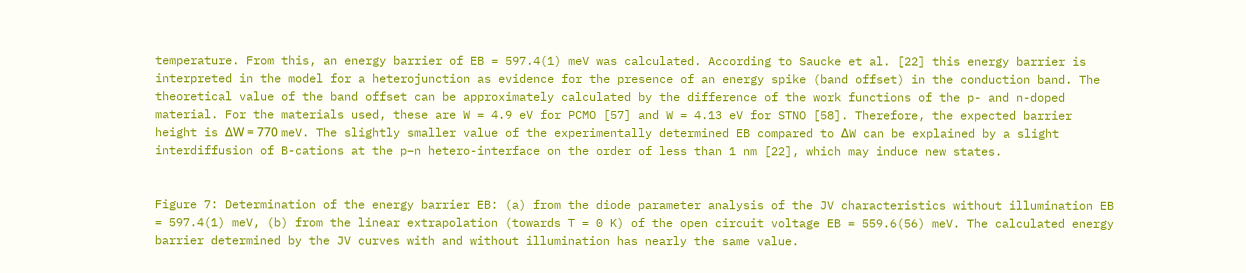temperature. From this, an energy barrier of EB = 597.4(1) meV was calculated. According to Saucke et al. [22] this energy barrier is interpreted in the model for a heterojunction as evidence for the presence of an energy spike (band offset) in the conduction band. The theoretical value of the band offset can be approximately calculated by the difference of the work functions of the p- and n-doped material. For the materials used, these are W = 4.9 eV for PCMO [57] and W = 4.13 eV for STNO [58]. Therefore, the expected barrier height is ΔW = 770 meV. The slightly smaller value of the experimentally determined EB compared to ΔW can be explained by a slight interdiffusion of B-cations at the p–n hetero-interface on the order of less than 1 nm [22], which may induce new states.


Figure 7: Determination of the energy barrier EB: (a) from the diode parameter analysis of the JV characteristics without illumination EB = 597.4(1) meV, (b) from the linear extrapolation (towards T = 0 K) of the open circuit voltage EB = 559.6(56) meV. The calculated energy barrier determined by the JV curves with and without illumination has nearly the same value.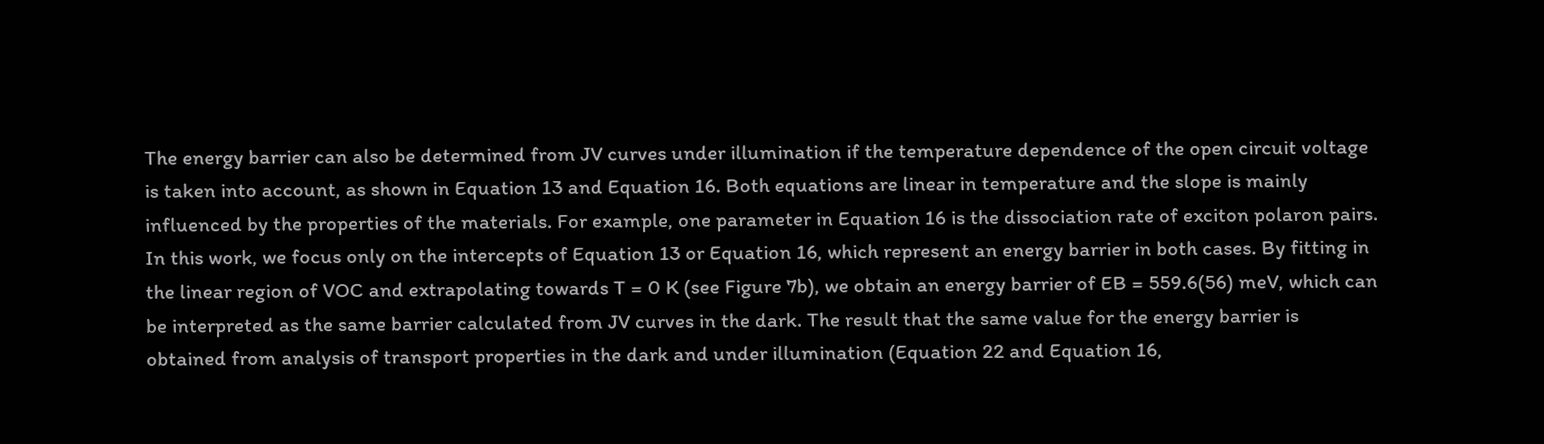The energy barrier can also be determined from JV curves under illumination if the temperature dependence of the open circuit voltage is taken into account, as shown in Equation 13 and Equation 16. Both equations are linear in temperature and the slope is mainly influenced by the properties of the materials. For example, one parameter in Equation 16 is the dissociation rate of exciton polaron pairs. In this work, we focus only on the intercepts of Equation 13 or Equation 16, which represent an energy barrier in both cases. By fitting in the linear region of VOC and extrapolating towards T = 0 K (see Figure 7b), we obtain an energy barrier of EB = 559.6(56) meV, which can be interpreted as the same barrier calculated from JV curves in the dark. The result that the same value for the energy barrier is obtained from analysis of transport properties in the dark and under illumination (Equation 22 and Equation 16,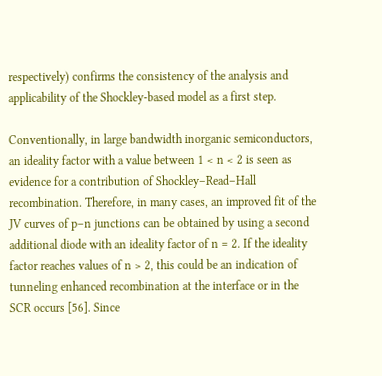respectively) confirms the consistency of the analysis and applicability of the Shockley-based model as a first step.

Conventionally, in large bandwidth inorganic semiconductors, an ideality factor with a value between 1 < n < 2 is seen as evidence for a contribution of Shockley–Read–Hall recombination. Therefore, in many cases, an improved fit of the JV curves of p–n junctions can be obtained by using a second additional diode with an ideality factor of n = 2. If the ideality factor reaches values of n > 2, this could be an indication of tunneling enhanced recombination at the interface or in the SCR occurs [56]. Since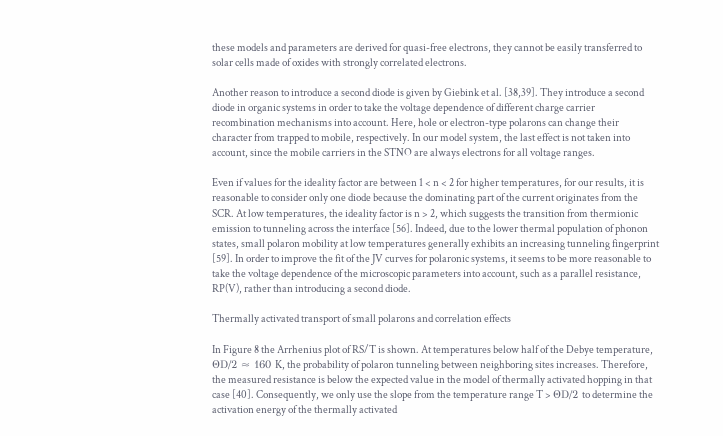these models and parameters are derived for quasi-free electrons, they cannot be easily transferred to solar cells made of oxides with strongly correlated electrons.

Another reason to introduce a second diode is given by Giebink et al. [38,39]. They introduce a second diode in organic systems in order to take the voltage dependence of different charge carrier recombination mechanisms into account. Here, hole or electron-type polarons can change their character from trapped to mobile, respectively. In our model system, the last effect is not taken into account, since the mobile carriers in the STNO are always electrons for all voltage ranges.

Even if values for the ideality factor are between 1 < n < 2 for higher temperatures, for our results, it is reasonable to consider only one diode because the dominating part of the current originates from the SCR. At low temperatures, the ideality factor is n > 2, which suggests the transition from thermionic emission to tunneling across the interface [56]. Indeed, due to the lower thermal population of phonon states, small polaron mobility at low temperatures generally exhibits an increasing tunneling fingerprint [59]. In order to improve the fit of the JV curves for polaronic systems, it seems to be more reasonable to take the voltage dependence of the microscopic parameters into account, such as a parallel resistance, RP(V), rather than introducing a second diode.

Thermally activated transport of small polarons and correlation effects

In Figure 8 the Arrhenius plot of RS/T is shown. At temperatures below half of the Debye temperature, ΘD/2 ≈ 160 K, the probability of polaron tunneling between neighboring sites increases. Therefore, the measured resistance is below the expected value in the model of thermally activated hopping in that case [40]. Consequently, we only use the slope from the temperature range T > ΘD/2 to determine the activation energy of the thermally activated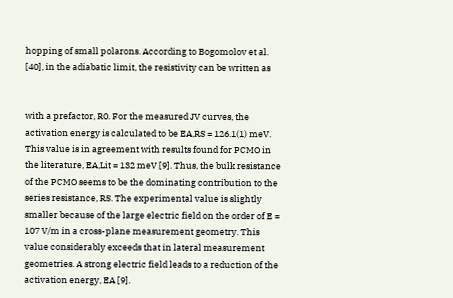hopping of small polarons. According to Bogomolov et al. [40], in the adiabatic limit, the resistivity can be written as


with a prefactor, R0. For the measured JV curves, the activation energy is calculated to be EA,RS = 126.1(1) meV. This value is in agreement with results found for PCMO in the literature, EA,Lit = 132 meV [9]. Thus, the bulk resistance of the PCMO seems to be the dominating contribution to the series resistance, RS. The experimental value is slightly smaller because of the large electric field on the order of E = 107 V/m in a cross-plane measurement geometry. This value considerably exceeds that in lateral measurement geometries. A strong electric field leads to a reduction of the activation energy, EA [9].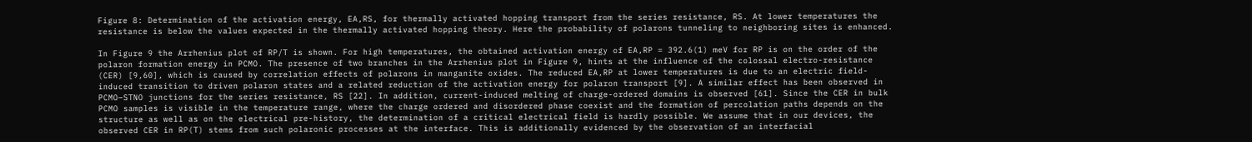Figure 8: Determination of the activation energy, EA,RS, for thermally activated hopping transport from the series resistance, RS. At lower temperatures the resistance is below the values expected in the thermally activated hopping theory. Here the probability of polarons tunneling to neighboring sites is enhanced.

In Figure 9 the Arrhenius plot of RP/T is shown. For high temperatures, the obtained activation energy of EA,RP = 392.6(1) meV for RP is on the order of the polaron formation energy in PCMO. The presence of two branches in the Arrhenius plot in Figure 9, hints at the influence of the colossal electro-resistance (CER) [9,60], which is caused by correlation effects of polarons in manganite oxides. The reduced EA,RP at lower temperatures is due to an electric field-induced transition to driven polaron states and a related reduction of the activation energy for polaron transport [9]. A similar effect has been observed in PCMO–STNO junctions for the series resistance, RS [22]. In addition, current-induced melting of charge-ordered domains is observed [61]. Since the CER in bulk PCMO samples is visible in the temperature range, where the charge ordered and disordered phase coexist and the formation of percolation paths depends on the structure as well as on the electrical pre-history, the determination of a critical electrical field is hardly possible. We assume that in our devices, the observed CER in RP(T) stems from such polaronic processes at the interface. This is additionally evidenced by the observation of an interfacial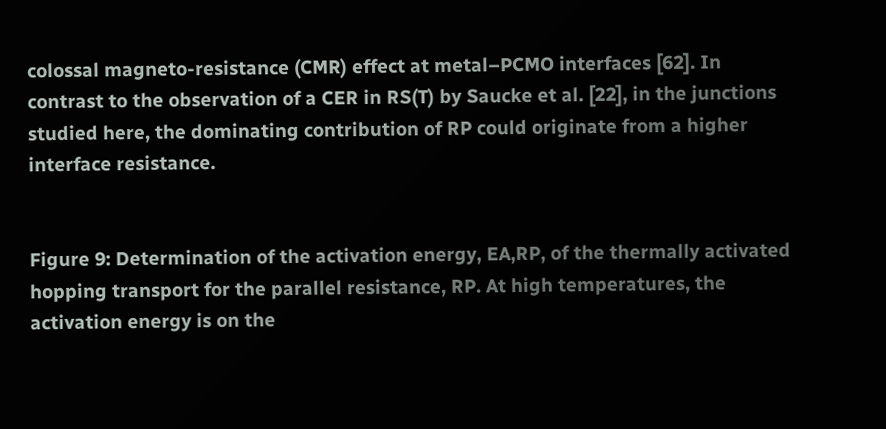colossal magneto-resistance (CMR) effect at metal–PCMO interfaces [62]. In contrast to the observation of a CER in RS(T) by Saucke et al. [22], in the junctions studied here, the dominating contribution of RP could originate from a higher interface resistance.


Figure 9: Determination of the activation energy, EA,RP, of the thermally activated hopping transport for the parallel resistance, RP. At high temperatures, the activation energy is on the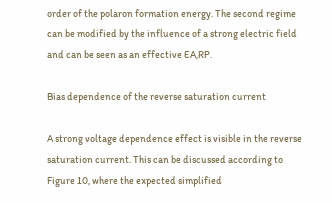order of the polaron formation energy. The second regime can be modified by the influence of a strong electric field and can be seen as an effective EA,RP.

Bias dependence of the reverse saturation current

A strong voltage dependence effect is visible in the reverse saturation current. This can be discussed according to Figure 10, where the expected simplified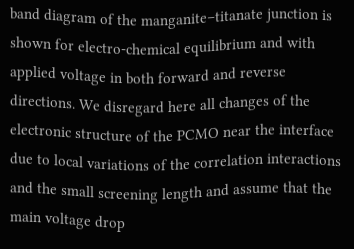band diagram of the manganite–titanate junction is shown for electro-chemical equilibrium and with applied voltage in both forward and reverse directions. We disregard here all changes of the electronic structure of the PCMO near the interface due to local variations of the correlation interactions and the small screening length and assume that the main voltage drop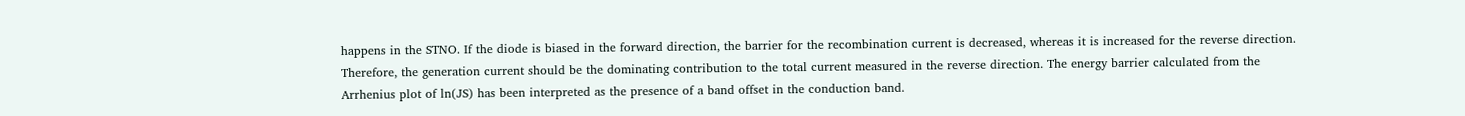happens in the STNO. If the diode is biased in the forward direction, the barrier for the recombination current is decreased, whereas it is increased for the reverse direction. Therefore, the generation current should be the dominating contribution to the total current measured in the reverse direction. The energy barrier calculated from the Arrhenius plot of ln(JS) has been interpreted as the presence of a band offset in the conduction band.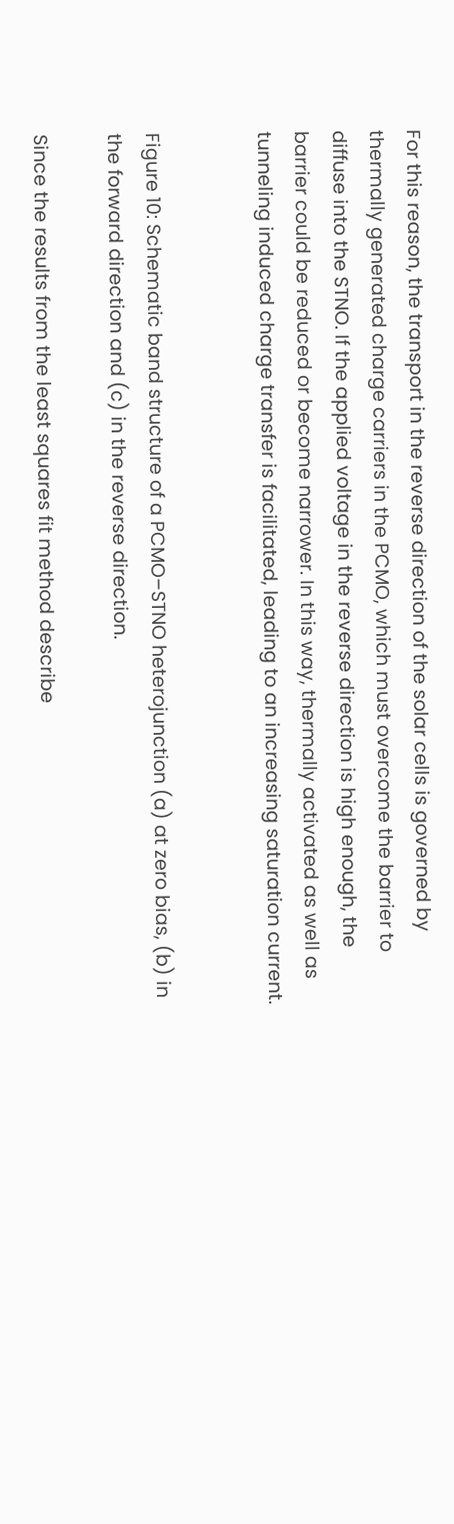For this reason, the transport in the reverse direction of the solar cells is governed by thermally generated charge carriers in the PCMO, which must overcome the barrier to diffuse into the STNO. If the applied voltage in the reverse direction is high enough, the barrier could be reduced or become narrower. In this way, thermally activated as well as tunneling induced charge transfer is facilitated, leading to an increasing saturation current.


Figure 10: Schematic band structure of a PCMO–STNO heterojunction (a) at zero bias, (b) in the forward direction and (c) in the reverse direction.

Since the results from the least squares fit method describe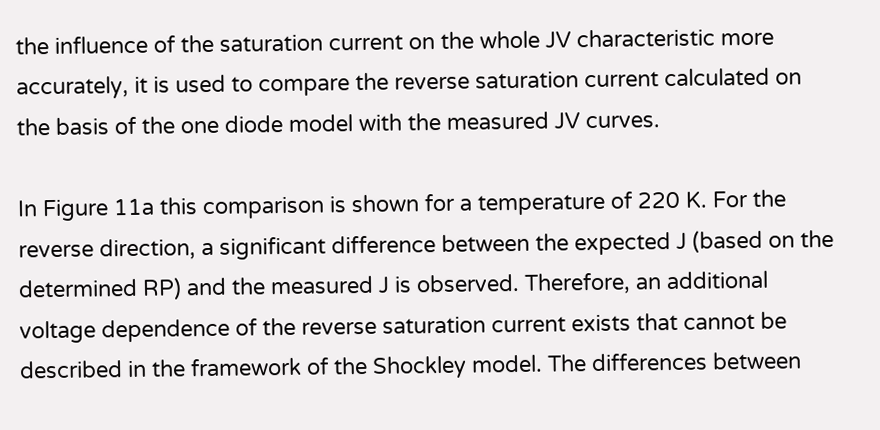the influence of the saturation current on the whole JV characteristic more accurately, it is used to compare the reverse saturation current calculated on the basis of the one diode model with the measured JV curves.

In Figure 11a this comparison is shown for a temperature of 220 K. For the reverse direction, a significant difference between the expected J (based on the determined RP) and the measured J is observed. Therefore, an additional voltage dependence of the reverse saturation current exists that cannot be described in the framework of the Shockley model. The differences between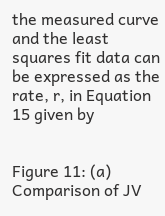the measured curve and the least squares fit data can be expressed as the rate, r, in Equation 15 given by


Figure 11: (a) Comparison of JV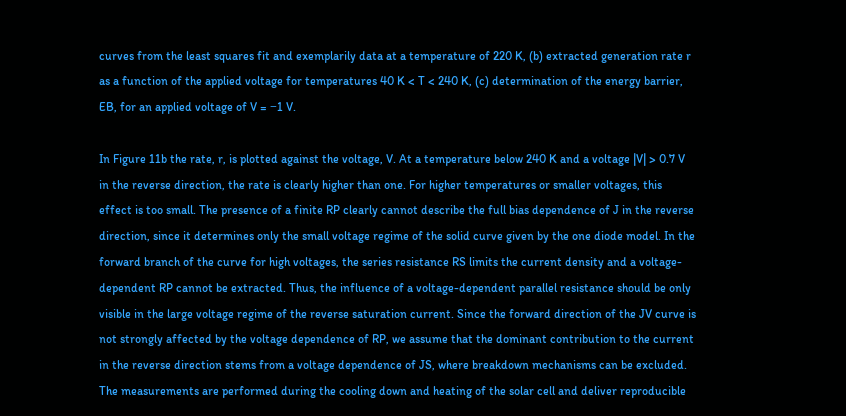curves from the least squares fit and exemplarily data at a temperature of 220 K, (b) extracted generation rate r as a function of the applied voltage for temperatures 40 K < T < 240 K, (c) determination of the energy barrier, EB, for an applied voltage of V = −1 V.

In Figure 11b the rate, r, is plotted against the voltage, V. At a temperature below 240 K and a voltage |V| > 0.7 V in the reverse direction, the rate is clearly higher than one. For higher temperatures or smaller voltages, this effect is too small. The presence of a finite RP clearly cannot describe the full bias dependence of J in the reverse direction, since it determines only the small voltage regime of the solid curve given by the one diode model. In the forward branch of the curve for high voltages, the series resistance RS limits the current density and a voltage-dependent RP cannot be extracted. Thus, the influence of a voltage-dependent parallel resistance should be only visible in the large voltage regime of the reverse saturation current. Since the forward direction of the JV curve is not strongly affected by the voltage dependence of RP, we assume that the dominant contribution to the current in the reverse direction stems from a voltage dependence of JS, where breakdown mechanisms can be excluded. The measurements are performed during the cooling down and heating of the solar cell and deliver reproducible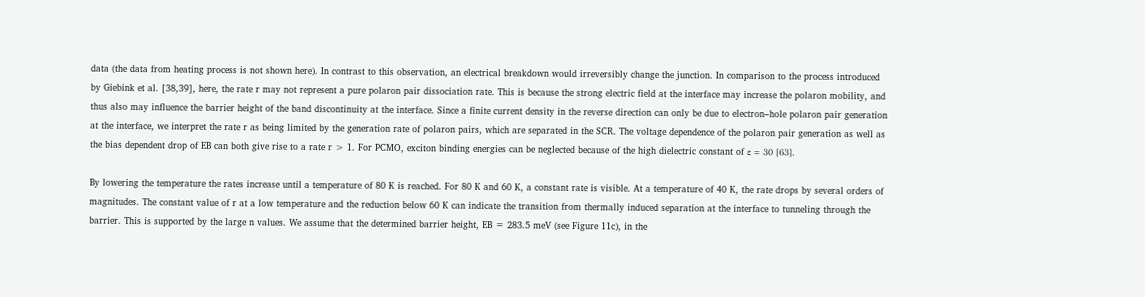data (the data from heating process is not shown here). In contrast to this observation, an electrical breakdown would irreversibly change the junction. In comparison to the process introduced by Giebink et al. [38,39], here, the rate r may not represent a pure polaron pair dissociation rate. This is because the strong electric field at the interface may increase the polaron mobility, and thus also may influence the barrier height of the band discontinuity at the interface. Since a finite current density in the reverse direction can only be due to electron–hole polaron pair generation at the interface, we interpret the rate r as being limited by the generation rate of polaron pairs, which are separated in the SCR. The voltage dependence of the polaron pair generation as well as the bias dependent drop of EB can both give rise to a rate r > 1. For PCMO, exciton binding energies can be neglected because of the high dielectric constant of ε = 30 [63].

By lowering the temperature the rates increase until a temperature of 80 K is reached. For 80 K and 60 K, a constant rate is visible. At a temperature of 40 K, the rate drops by several orders of magnitudes. The constant value of r at a low temperature and the reduction below 60 K can indicate the transition from thermally induced separation at the interface to tunneling through the barrier. This is supported by the large n values. We assume that the determined barrier height, EB = 283.5 meV (see Figure 11c), in the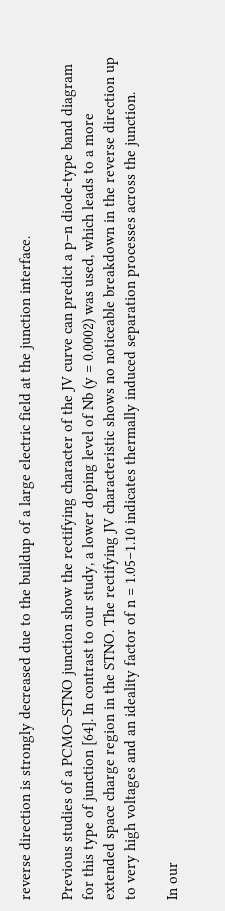reverse direction is strongly decreased due to the buildup of a large electric field at the junction interface.

Previous studies of a PCMO–STNO junction show the rectifying character of the JV curve can predict a p–n diode-type band diagram for this type of junction [64]. In contrast to our study, a lower doping level of Nb (y = 0.0002) was used, which leads to a more extended space charge region in the STNO. The rectifying JV characteristic shows no noticeable breakdown in the reverse direction up to very high voltages and an ideality factor of n = 1.05–1.10 indicates thermally induced separation processes across the junction.

In our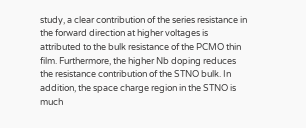study, a clear contribution of the series resistance in the forward direction at higher voltages is attributed to the bulk resistance of the PCMO thin film. Furthermore, the higher Nb doping reduces the resistance contribution of the STNO bulk. In addition, the space charge region in the STNO is much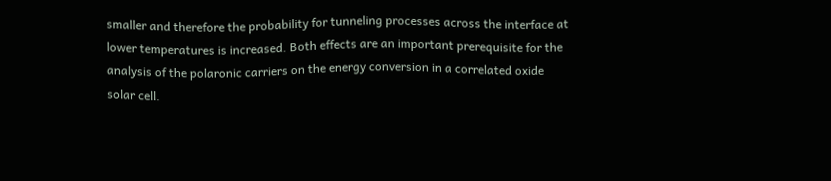smaller and therefore the probability for tunneling processes across the interface at lower temperatures is increased. Both effects are an important prerequisite for the analysis of the polaronic carriers on the energy conversion in a correlated oxide solar cell.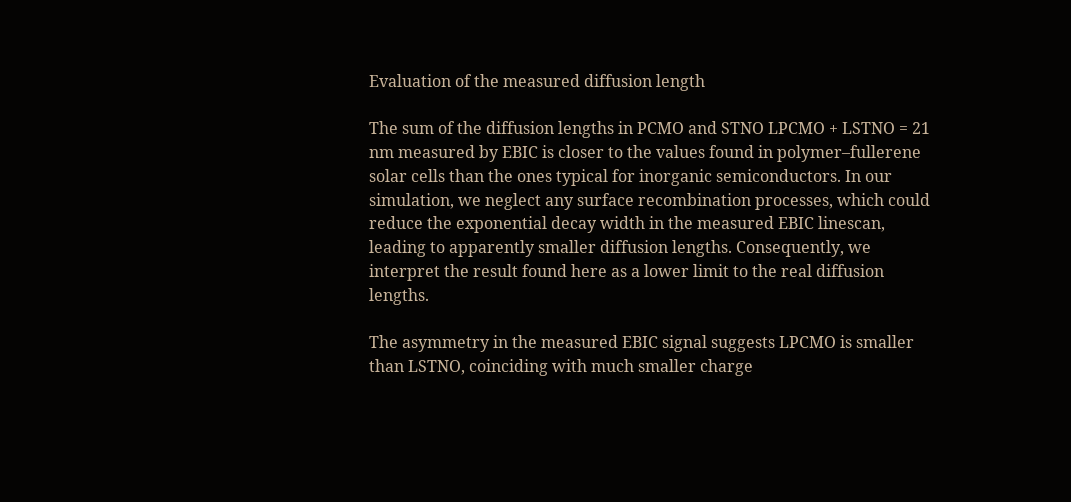Evaluation of the measured diffusion length

The sum of the diffusion lengths in PCMO and STNO LPCMO + LSTNO = 21 nm measured by EBIC is closer to the values found in polymer–fullerene solar cells than the ones typical for inorganic semiconductors. In our simulation, we neglect any surface recombination processes, which could reduce the exponential decay width in the measured EBIC linescan, leading to apparently smaller diffusion lengths. Consequently, we interpret the result found here as a lower limit to the real diffusion lengths.

The asymmetry in the measured EBIC signal suggests LPCMO is smaller than LSTNO, coinciding with much smaller charge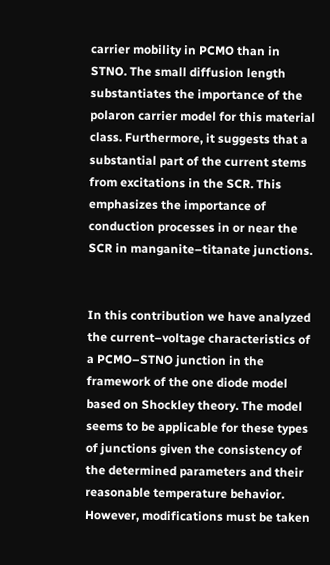carrier mobility in PCMO than in STNO. The small diffusion length substantiates the importance of the polaron carrier model for this material class. Furthermore, it suggests that a substantial part of the current stems from excitations in the SCR. This emphasizes the importance of conduction processes in or near the SCR in manganite–titanate junctions.


In this contribution we have analyzed the current–voltage characteristics of a PCMO–STNO junction in the framework of the one diode model based on Shockley theory. The model seems to be applicable for these types of junctions given the consistency of the determined parameters and their reasonable temperature behavior. However, modifications must be taken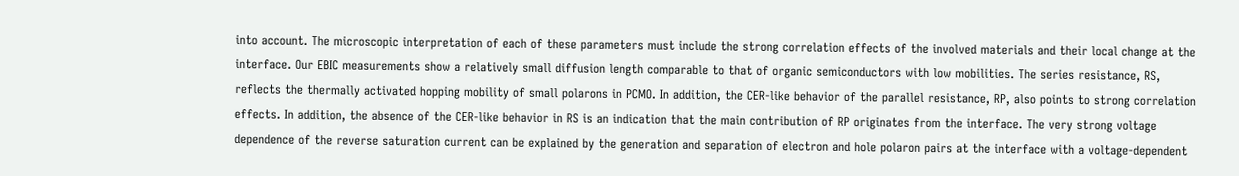into account. The microscopic interpretation of each of these parameters must include the strong correlation effects of the involved materials and their local change at the interface. Our EBIC measurements show a relatively small diffusion length comparable to that of organic semiconductors with low mobilities. The series resistance, RS, reflects the thermally activated hopping mobility of small polarons in PCMO. In addition, the CER-like behavior of the parallel resistance, RP, also points to strong correlation effects. In addition, the absence of the CER-like behavior in RS is an indication that the main contribution of RP originates from the interface. The very strong voltage dependence of the reverse saturation current can be explained by the generation and separation of electron and hole polaron pairs at the interface with a voltage-dependent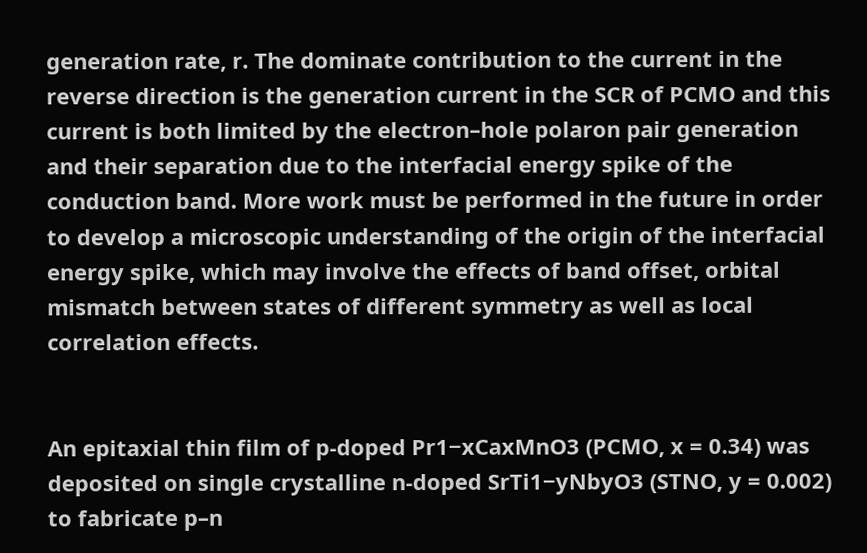generation rate, r. The dominate contribution to the current in the reverse direction is the generation current in the SCR of PCMO and this current is both limited by the electron–hole polaron pair generation and their separation due to the interfacial energy spike of the conduction band. More work must be performed in the future in order to develop a microscopic understanding of the origin of the interfacial energy spike, which may involve the effects of band offset, orbital mismatch between states of different symmetry as well as local correlation effects.


An epitaxial thin film of p-doped Pr1−xCaxMnO3 (PCMO, x = 0.34) was deposited on single crystalline n-doped SrTi1−yNbyO3 (STNO, y = 0.002) to fabricate p–n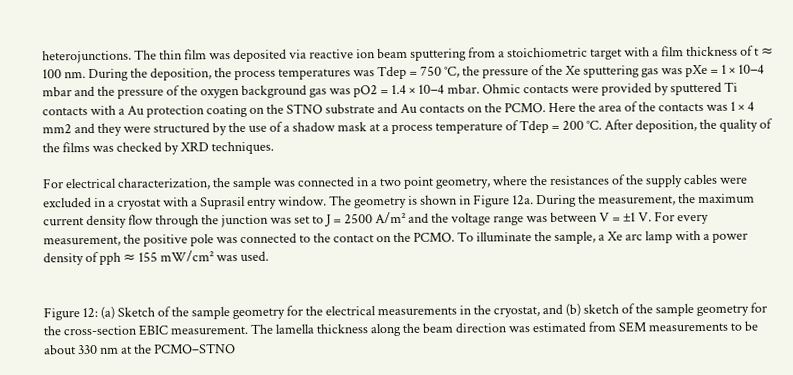heterojunctions. The thin film was deposited via reactive ion beam sputtering from a stoichiometric target with a film thickness of t ≈ 100 nm. During the deposition, the process temperatures was Tdep = 750 °C, the pressure of the Xe sputtering gas was pXe = 1 × 10−4 mbar and the pressure of the oxygen background gas was pO2 = 1.4 × 10−4 mbar. Ohmic contacts were provided by sputtered Ti contacts with a Au protection coating on the STNO substrate and Au contacts on the PCMO. Here the area of the contacts was 1 × 4 mm2 and they were structured by the use of a shadow mask at a process temperature of Tdep = 200 °C. After deposition, the quality of the films was checked by XRD techniques.

For electrical characterization, the sample was connected in a two point geometry, where the resistances of the supply cables were excluded in a cryostat with a Suprasil entry window. The geometry is shown in Figure 12a. During the measurement, the maximum current density flow through the junction was set to J = 2500 A/m² and the voltage range was between V = ±1 V. For every measurement, the positive pole was connected to the contact on the PCMO. To illuminate the sample, a Xe arc lamp with a power density of pph ≈ 155 mW/cm² was used.


Figure 12: (a) Sketch of the sample geometry for the electrical measurements in the cryostat, and (b) sketch of the sample geometry for the cross-section EBIC measurement. The lamella thickness along the beam direction was estimated from SEM measurements to be about 330 nm at the PCMO–STNO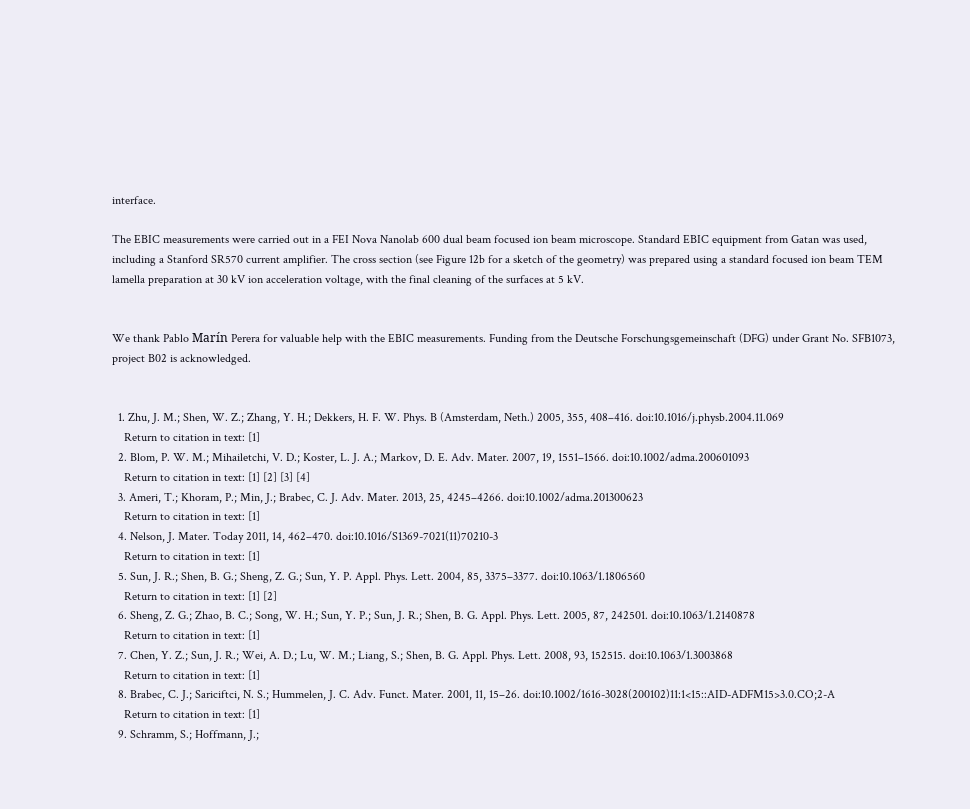interface.

The EBIC measurements were carried out in a FEI Nova Nanolab 600 dual beam focused ion beam microscope. Standard EBIC equipment from Gatan was used, including a Stanford SR570 current amplifier. The cross section (see Figure 12b for a sketch of the geometry) was prepared using a standard focused ion beam TEM lamella preparation at 30 kV ion acceleration voltage, with the final cleaning of the surfaces at 5 kV.


We thank Pablo Marín Perera for valuable help with the EBIC measurements. Funding from the Deutsche Forschungsgemeinschaft (DFG) under Grant No. SFB1073, project B02 is acknowledged.


  1. Zhu, J. M.; Shen, W. Z.; Zhang, Y. H.; Dekkers, H. F. W. Phys. B (Amsterdam, Neth.) 2005, 355, 408–416. doi:10.1016/j.physb.2004.11.069
    Return to citation in text: [1]
  2. Blom, P. W. M.; Mihailetchi, V. D.; Koster, L. J. A.; Markov, D. E. Adv. Mater. 2007, 19, 1551–1566. doi:10.1002/adma.200601093
    Return to citation in text: [1] [2] [3] [4]
  3. Ameri, T.; Khoram, P.; Min, J.; Brabec, C. J. Adv. Mater. 2013, 25, 4245–4266. doi:10.1002/adma.201300623
    Return to citation in text: [1]
  4. Nelson, J. Mater. Today 2011, 14, 462–470. doi:10.1016/S1369-7021(11)70210-3
    Return to citation in text: [1]
  5. Sun, J. R.; Shen, B. G.; Sheng, Z. G.; Sun, Y. P. Appl. Phys. Lett. 2004, 85, 3375–3377. doi:10.1063/1.1806560
    Return to citation in text: [1] [2]
  6. Sheng, Z. G.; Zhao, B. C.; Song, W. H.; Sun, Y. P.; Sun, J. R.; Shen, B. G. Appl. Phys. Lett. 2005, 87, 242501. doi:10.1063/1.2140878
    Return to citation in text: [1]
  7. Chen, Y. Z.; Sun, J. R.; Wei, A. D.; Lu, W. M.; Liang, S.; Shen, B. G. Appl. Phys. Lett. 2008, 93, 152515. doi:10.1063/1.3003868
    Return to citation in text: [1]
  8. Brabec, C. J.; Sariciftci, N. S.; Hummelen, J. C. Adv. Funct. Mater. 2001, 11, 15–26. doi:10.1002/1616-3028(200102)11:1<15::AID-ADFM15>3.0.CO;2-A
    Return to citation in text: [1]
  9. Schramm, S.; Hoffmann, J.;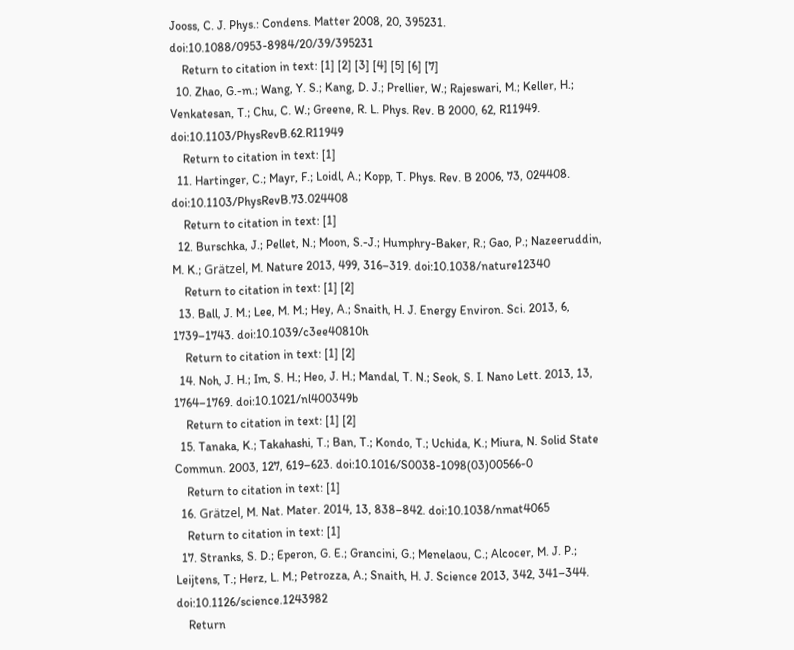Jooss, C. J. Phys.: Condens. Matter 2008, 20, 395231. doi:10.1088/0953-8984/20/39/395231
    Return to citation in text: [1] [2] [3] [4] [5] [6] [7]
  10. Zhao, G.-m.; Wang, Y. S.; Kang, D. J.; Prellier, W.; Rajeswari, M.; Keller, H.; Venkatesan, T.; Chu, C. W.; Greene, R. L. Phys. Rev. B 2000, 62, R11949. doi:10.1103/PhysRevB.62.R11949
    Return to citation in text: [1]
  11. Hartinger, C.; Mayr, F.; Loidl, A.; Kopp, T. Phys. Rev. B 2006, 73, 024408. doi:10.1103/PhysRevB.73.024408
    Return to citation in text: [1]
  12. Burschka, J.; Pellet, N.; Moon, S.-J.; Humphry-Baker, R.; Gao, P.; Nazeeruddin, M. K.; Grätzel, M. Nature 2013, 499, 316–319. doi:10.1038/nature12340
    Return to citation in text: [1] [2]
  13. Ball, J. M.; Lee, M. M.; Hey, A.; Snaith, H. J. Energy Environ. Sci. 2013, 6, 1739–1743. doi:10.1039/c3ee40810h
    Return to citation in text: [1] [2]
  14. Noh, J. H.; Im, S. H.; Heo, J. H.; Mandal, T. N.; Seok, S. I. Nano Lett. 2013, 13, 1764–1769. doi:10.1021/nl400349b
    Return to citation in text: [1] [2]
  15. Tanaka, K.; Takahashi, T.; Ban, T.; Kondo, T.; Uchida, K.; Miura, N. Solid State Commun. 2003, 127, 619–623. doi:10.1016/S0038-1098(03)00566-0
    Return to citation in text: [1]
  16. Grätzel, M. Nat. Mater. 2014, 13, 838–842. doi:10.1038/nmat4065
    Return to citation in text: [1]
  17. Stranks, S. D.; Eperon, G. E.; Grancini, G.; Menelaou, C.; Alcocer, M. J. P.; Leijtens, T.; Herz, L. M.; Petrozza, A.; Snaith, H. J. Science 2013, 342, 341–344. doi:10.1126/science.1243982
    Return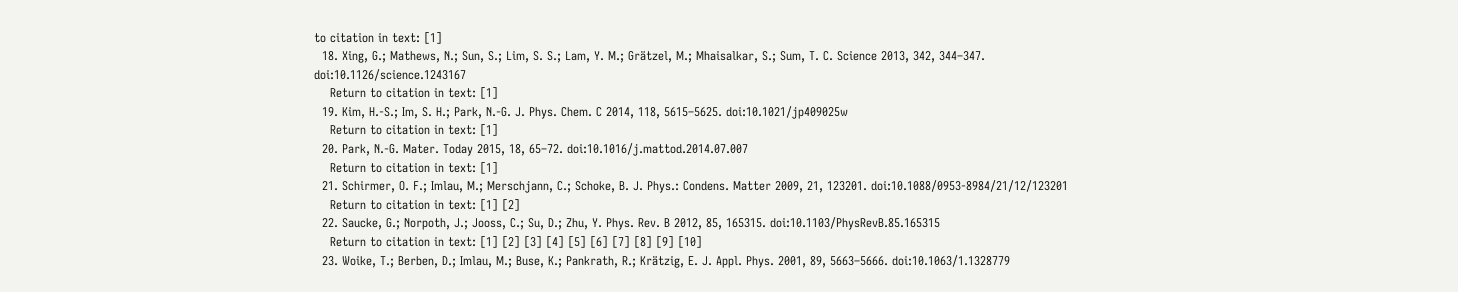to citation in text: [1]
  18. Xing, G.; Mathews, N.; Sun, S.; Lim, S. S.; Lam, Y. M.; Grätzel, M.; Mhaisalkar, S.; Sum, T. C. Science 2013, 342, 344–347. doi:10.1126/science.1243167
    Return to citation in text: [1]
  19. Kim, H.-S.; Im, S. H.; Park, N.-G. J. Phys. Chem. C 2014, 118, 5615–5625. doi:10.1021/jp409025w
    Return to citation in text: [1]
  20. Park, N.-G. Mater. Today 2015, 18, 65–72. doi:10.1016/j.mattod.2014.07.007
    Return to citation in text: [1]
  21. Schirmer, O. F.; Imlau, M.; Merschjann, C.; Schoke, B. J. Phys.: Condens. Matter 2009, 21, 123201. doi:10.1088/0953-8984/21/12/123201
    Return to citation in text: [1] [2]
  22. Saucke, G.; Norpoth, J.; Jooss, C.; Su, D.; Zhu, Y. Phys. Rev. B 2012, 85, 165315. doi:10.1103/PhysRevB.85.165315
    Return to citation in text: [1] [2] [3] [4] [5] [6] [7] [8] [9] [10]
  23. Woike, T.; Berben, D.; Imlau, M.; Buse, K.; Pankrath, R.; Krätzig, E. J. Appl. Phys. 2001, 89, 5663–5666. doi:10.1063/1.1328779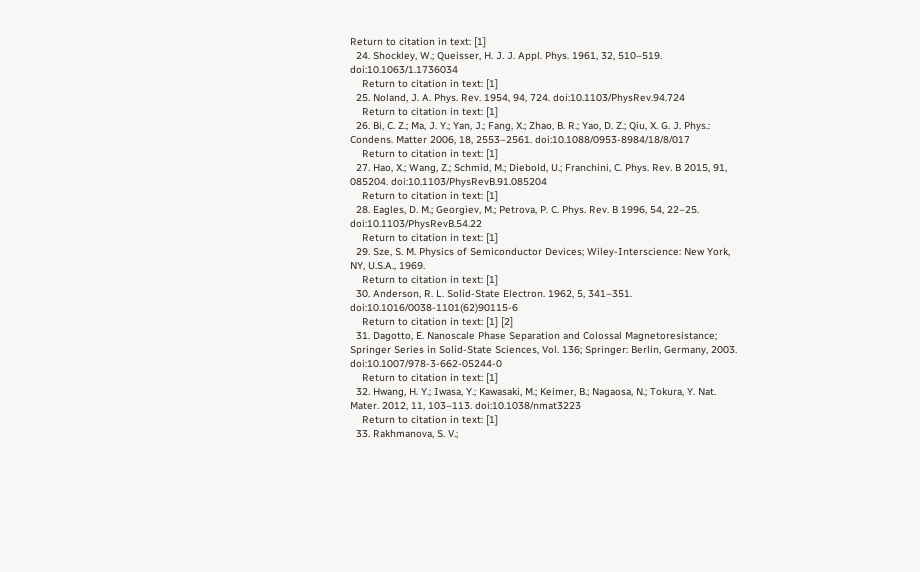Return to citation in text: [1]
  24. Shockley, W.; Queisser, H. J. J. Appl. Phys. 1961, 32, 510–519. doi:10.1063/1.1736034
    Return to citation in text: [1]
  25. Noland, J. A. Phys. Rev. 1954, 94, 724. doi:10.1103/PhysRev.94.724
    Return to citation in text: [1]
  26. Bi, C. Z.; Ma, J. Y.; Yan, J.; Fang, X.; Zhao, B. R.; Yao, D. Z.; Qiu, X. G. J. Phys.: Condens. Matter 2006, 18, 2553–2561. doi:10.1088/0953-8984/18/8/017
    Return to citation in text: [1]
  27. Hao, X.; Wang, Z.; Schmid, M.; Diebold, U.; Franchini, C. Phys. Rev. B 2015, 91, 085204. doi:10.1103/PhysRevB.91.085204
    Return to citation in text: [1]
  28. Eagles, D. M.; Georgiev, M.; Petrova, P. C. Phys. Rev. B 1996, 54, 22–25. doi:10.1103/PhysRevB.54.22
    Return to citation in text: [1]
  29. Sze, S. M. Physics of Semiconductor Devices; Wiley-Interscience: New York, NY, U.S.A., 1969.
    Return to citation in text: [1]
  30. Anderson, R. L. Solid-State Electron. 1962, 5, 341–351. doi:10.1016/0038-1101(62)90115-6
    Return to citation in text: [1] [2]
  31. Dagotto, E. Nanoscale Phase Separation and Colossal Magnetoresistance; Springer Series in Solid-State Sciences, Vol. 136; Springer: Berlin, Germany, 2003. doi:10.1007/978-3-662-05244-0
    Return to citation in text: [1]
  32. Hwang, H. Y.; Iwasa, Y.; Kawasaki, M.; Keimer, B.; Nagaosa, N.; Tokura, Y. Nat. Mater. 2012, 11, 103–113. doi:10.1038/nmat3223
    Return to citation in text: [1]
  33. Rakhmanova, S. V.;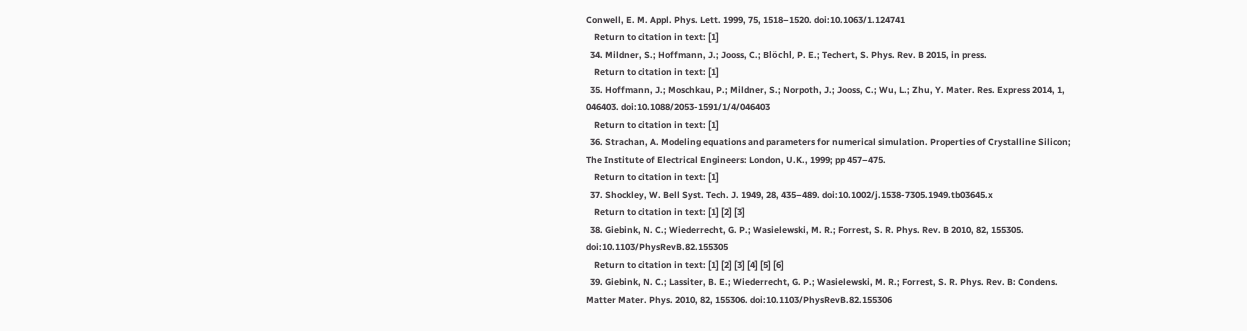Conwell, E. M. Appl. Phys. Lett. 1999, 75, 1518–1520. doi:10.1063/1.124741
    Return to citation in text: [1]
  34. Mildner, S.; Hoffmann, J.; Jooss, C.; Blöchl, P. E.; Techert, S. Phys. Rev. B 2015, in press.
    Return to citation in text: [1]
  35. Hoffmann, J.; Moschkau, P.; Mildner, S.; Norpoth, J.; Jooss, C.; Wu, L.; Zhu, Y. Mater. Res. Express 2014, 1, 046403. doi:10.1088/2053-1591/1/4/046403
    Return to citation in text: [1]
  36. Strachan, A. Modeling equations and parameters for numerical simulation. Properties of Crystalline Silicon; The Institute of Electrical Engineers: London, U.K., 1999; pp 457–475.
    Return to citation in text: [1]
  37. Shockley, W. Bell Syst. Tech. J. 1949, 28, 435–489. doi:10.1002/j.1538-7305.1949.tb03645.x
    Return to citation in text: [1] [2] [3]
  38. Giebink, N. C.; Wiederrecht, G. P.; Wasielewski, M. R.; Forrest, S. R. Phys. Rev. B 2010, 82, 155305. doi:10.1103/PhysRevB.82.155305
    Return to citation in text: [1] [2] [3] [4] [5] [6]
  39. Giebink, N. C.; Lassiter, B. E.; Wiederrecht, G. P.; Wasielewski, M. R.; Forrest, S. R. Phys. Rev. B: Condens. Matter Mater. Phys. 2010, 82, 155306. doi:10.1103/PhysRevB.82.155306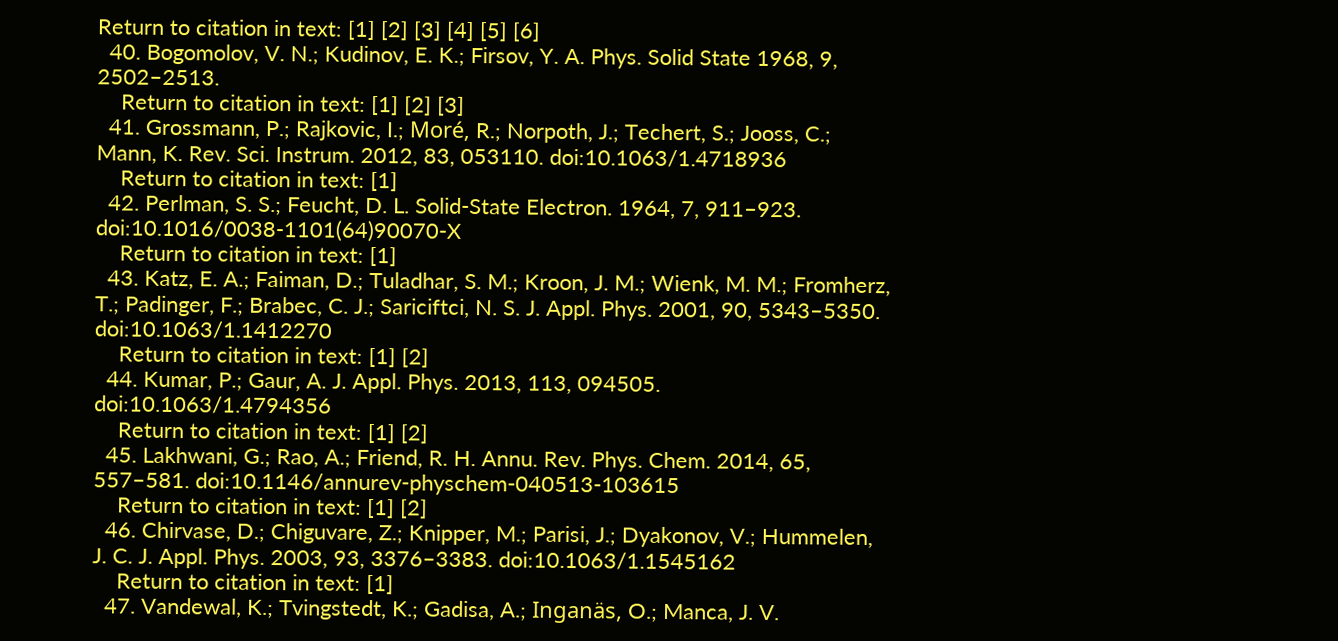Return to citation in text: [1] [2] [3] [4] [5] [6]
  40. Bogomolov, V. N.; Kudinov, E. K.; Firsov, Y. A. Phys. Solid State 1968, 9, 2502–2513.
    Return to citation in text: [1] [2] [3]
  41. Grossmann, P.; Rajkovic, I.; Moré, R.; Norpoth, J.; Techert, S.; Jooss, C.; Mann, K. Rev. Sci. Instrum. 2012, 83, 053110. doi:10.1063/1.4718936
    Return to citation in text: [1]
  42. Perlman, S. S.; Feucht, D. L. Solid-State Electron. 1964, 7, 911–923. doi:10.1016/0038-1101(64)90070-X
    Return to citation in text: [1]
  43. Katz, E. A.; Faiman, D.; Tuladhar, S. M.; Kroon, J. M.; Wienk, M. M.; Fromherz, T.; Padinger, F.; Brabec, C. J.; Sariciftci, N. S. J. Appl. Phys. 2001, 90, 5343–5350. doi:10.1063/1.1412270
    Return to citation in text: [1] [2]
  44. Kumar, P.; Gaur, A. J. Appl. Phys. 2013, 113, 094505. doi:10.1063/1.4794356
    Return to citation in text: [1] [2]
  45. Lakhwani, G.; Rao, A.; Friend, R. H. Annu. Rev. Phys. Chem. 2014, 65, 557–581. doi:10.1146/annurev-physchem-040513-103615
    Return to citation in text: [1] [2]
  46. Chirvase, D.; Chiguvare, Z.; Knipper, M.; Parisi, J.; Dyakonov, V.; Hummelen, J. C. J. Appl. Phys. 2003, 93, 3376–3383. doi:10.1063/1.1545162
    Return to citation in text: [1]
  47. Vandewal, K.; Tvingstedt, K.; Gadisa, A.; Inganäs, O.; Manca, J. V.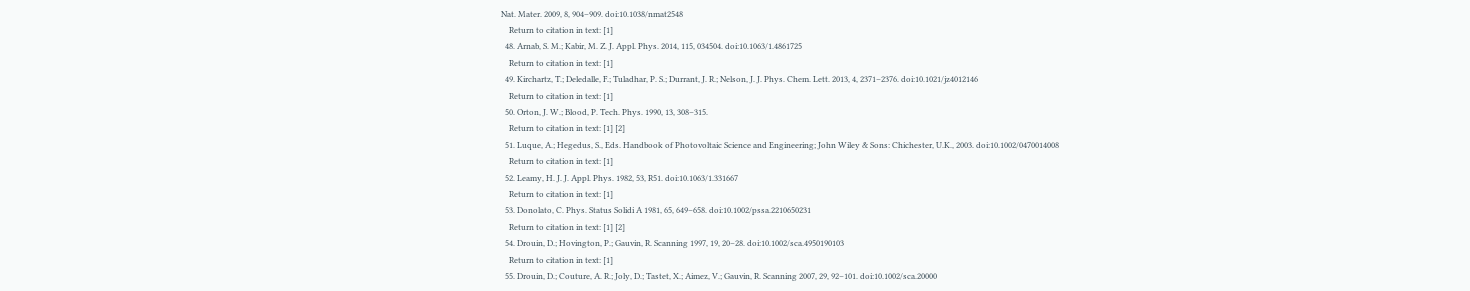Nat. Mater. 2009, 8, 904–909. doi:10.1038/nmat2548
    Return to citation in text: [1]
  48. Arnab, S. M.; Kabir, M. Z. J. Appl. Phys. 2014, 115, 034504. doi:10.1063/1.4861725
    Return to citation in text: [1]
  49. Kirchartz, T.; Deledalle, F.; Tuladhar, P. S.; Durrant, J. R.; Nelson, J. J. Phys. Chem. Lett. 2013, 4, 2371–2376. doi:10.1021/jz4012146
    Return to citation in text: [1]
  50. Orton, J. W.; Blood, P. Tech. Phys. 1990, 13, 308–315.
    Return to citation in text: [1] [2]
  51. Luque, A.; Hegedus, S., Eds. Handbook of Photovoltaic Science and Engineering; John Wiley & Sons: Chichester, U.K., 2003. doi:10.1002/0470014008
    Return to citation in text: [1]
  52. Leamy, H. J. J. Appl. Phys. 1982, 53, R51. doi:10.1063/1.331667
    Return to citation in text: [1]
  53. Donolato, C. Phys. Status Solidi A 1981, 65, 649–658. doi:10.1002/pssa.2210650231
    Return to citation in text: [1] [2]
  54. Drouin, D.; Hovington, P.; Gauvin, R. Scanning 1997, 19, 20–28. doi:10.1002/sca.4950190103
    Return to citation in text: [1]
  55. Drouin, D.; Couture, A. R.; Joly, D.; Tastet, X.; Aimez, V.; Gauvin, R. Scanning 2007, 29, 92–101. doi:10.1002/sca.20000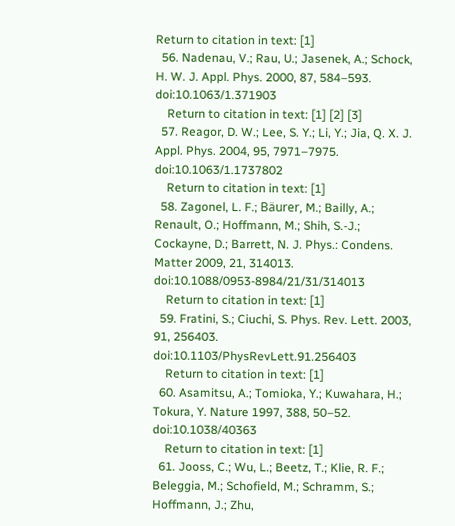Return to citation in text: [1]
  56. Nadenau, V.; Rau, U.; Jasenek, A.; Schock, H. W. J. Appl. Phys. 2000, 87, 584–593. doi:10.1063/1.371903
    Return to citation in text: [1] [2] [3]
  57. Reagor, D. W.; Lee, S. Y.; Li, Y.; Jia, Q. X. J. Appl. Phys. 2004, 95, 7971–7975. doi:10.1063/1.1737802
    Return to citation in text: [1]
  58. Zagonel, L. F.; Bäurer, M.; Bailly, A.; Renault, O.; Hoffmann, M.; Shih, S.-J.; Cockayne, D.; Barrett, N. J. Phys.: Condens. Matter 2009, 21, 314013. doi:10.1088/0953-8984/21/31/314013
    Return to citation in text: [1]
  59. Fratini, S.; Ciuchi, S. Phys. Rev. Lett. 2003, 91, 256403. doi:10.1103/PhysRevLett.91.256403
    Return to citation in text: [1]
  60. Asamitsu, A.; Tomioka, Y.; Kuwahara, H.; Tokura, Y. Nature 1997, 388, 50–52. doi:10.1038/40363
    Return to citation in text: [1]
  61. Jooss, C.; Wu, L.; Beetz, T.; Klie, R. F.; Beleggia, M.; Schofield, M.; Schramm, S.; Hoffmann, J.; Zhu,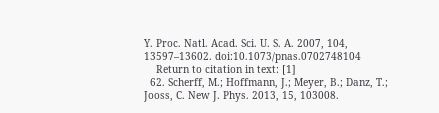Y. Proc. Natl. Acad. Sci. U. S. A. 2007, 104, 13597–13602. doi:10.1073/pnas.0702748104
    Return to citation in text: [1]
  62. Scherff, M.; Hoffmann, J.; Meyer, B.; Danz, T.; Jooss, C. New J. Phys. 2013, 15, 103008.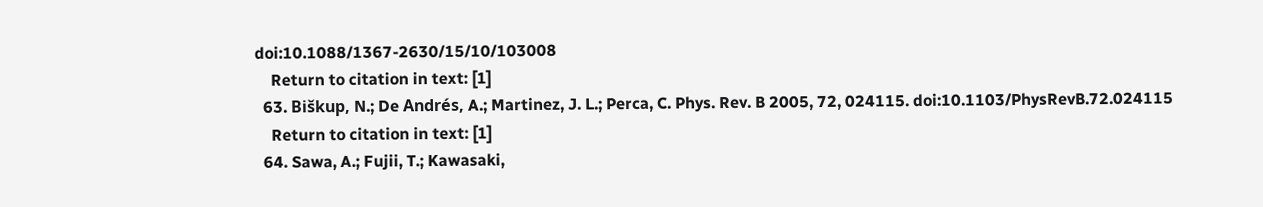doi:10.1088/1367-2630/15/10/103008
    Return to citation in text: [1]
  63. Biškup, N.; De Andrés, A.; Martinez, J. L.; Perca, C. Phys. Rev. B 2005, 72, 024115. doi:10.1103/PhysRevB.72.024115
    Return to citation in text: [1]
  64. Sawa, A.; Fujii, T.; Kawasaki,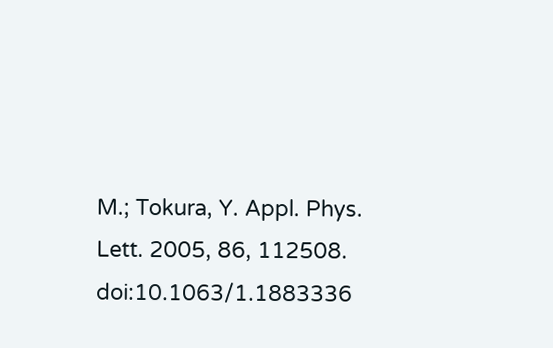M.; Tokura, Y. Appl. Phys. Lett. 2005, 86, 112508. doi:10.1063/1.1883336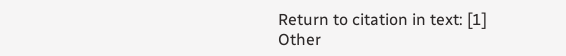Return to citation in text: [1]
Other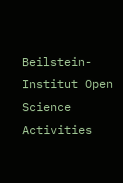Beilstein-Institut Open Science Activities